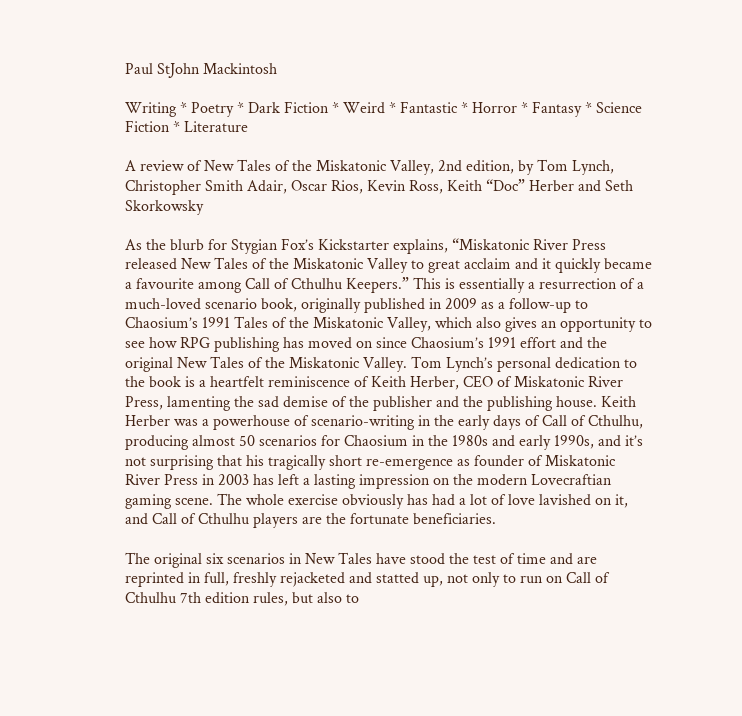Paul StJohn Mackintosh

Writing * Poetry * Dark Fiction * Weird * Fantastic * Horror * Fantasy * Science Fiction * Literature

A review of New Tales of the Miskatonic Valley, 2nd edition, by Tom Lynch, Christopher Smith Adair, Oscar Rios, Kevin Ross, Keith “Doc” Herber and Seth Skorkowsky

As the blurb for Stygian Fox’s Kickstarter explains, “Miskatonic River Press released New Tales of the Miskatonic Valley to great acclaim and it quickly became a favourite among Call of Cthulhu Keepers.” This is essentially a resurrection of a much-loved scenario book, originally published in 2009 as a follow-up to Chaosium’s 1991 Tales of the Miskatonic Valley, which also gives an opportunity to see how RPG publishing has moved on since Chaosium’s 1991 effort and the original New Tales of the Miskatonic Valley. Tom Lynch’s personal dedication to the book is a heartfelt reminiscence of Keith Herber, CEO of Miskatonic River Press, lamenting the sad demise of the publisher and the publishing house. Keith Herber was a powerhouse of scenario-writing in the early days of Call of Cthulhu, producing almost 50 scenarios for Chaosium in the 1980s and early 1990s, and it’s not surprising that his tragically short re-emergence as founder of Miskatonic River Press in 2003 has left a lasting impression on the modern Lovecraftian gaming scene. The whole exercise obviously has had a lot of love lavished on it, and Call of Cthulhu players are the fortunate beneficiaries.

The original six scenarios in New Tales have stood the test of time and are reprinted in full, freshly rejacketed and statted up, not only to run on Call of Cthulhu 7th edition rules, but also to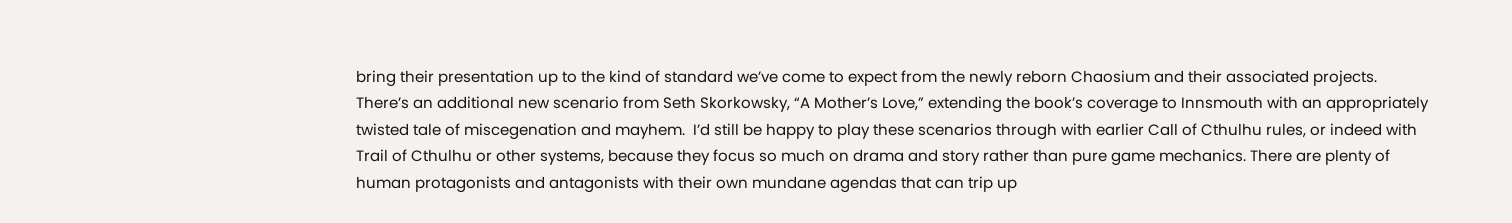bring their presentation up to the kind of standard we’ve come to expect from the newly reborn Chaosium and their associated projects. There’s an additional new scenario from Seth Skorkowsky, “A Mother’s Love,” extending the book’s coverage to Innsmouth with an appropriately twisted tale of miscegenation and mayhem.  I’d still be happy to play these scenarios through with earlier Call of Cthulhu rules, or indeed with Trail of Cthulhu or other systems, because they focus so much on drama and story rather than pure game mechanics. There are plenty of human protagonists and antagonists with their own mundane agendas that can trip up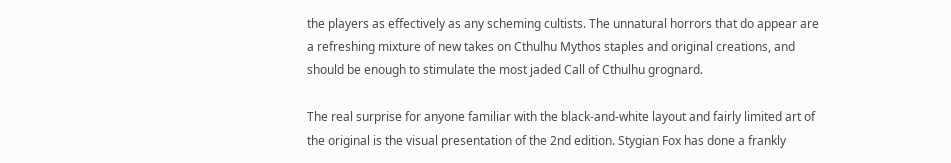the players as effectively as any scheming cultists. The unnatural horrors that do appear are a refreshing mixture of new takes on Cthulhu Mythos staples and original creations, and should be enough to stimulate the most jaded Call of Cthulhu grognard.

The real surprise for anyone familiar with the black-and-white layout and fairly limited art of the original is the visual presentation of the 2nd edition. Stygian Fox has done a frankly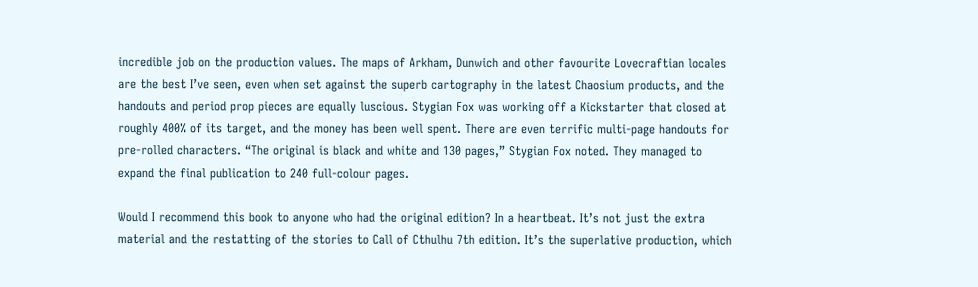incredible job on the production values. The maps of Arkham, Dunwich and other favourite Lovecraftian locales are the best I’ve seen, even when set against the superb cartography in the latest Chaosium products, and the handouts and period prop pieces are equally luscious. Stygian Fox was working off a Kickstarter that closed at roughly 400% of its target, and the money has been well spent. There are even terrific multi-page handouts for pre-rolled characters. “The original is black and white and 130 pages,” Stygian Fox noted. They managed to expand the final publication to 240 full-colour pages.

Would I recommend this book to anyone who had the original edition? In a heartbeat. It’s not just the extra material and the restatting of the stories to Call of Cthulhu 7th edition. It’s the superlative production, which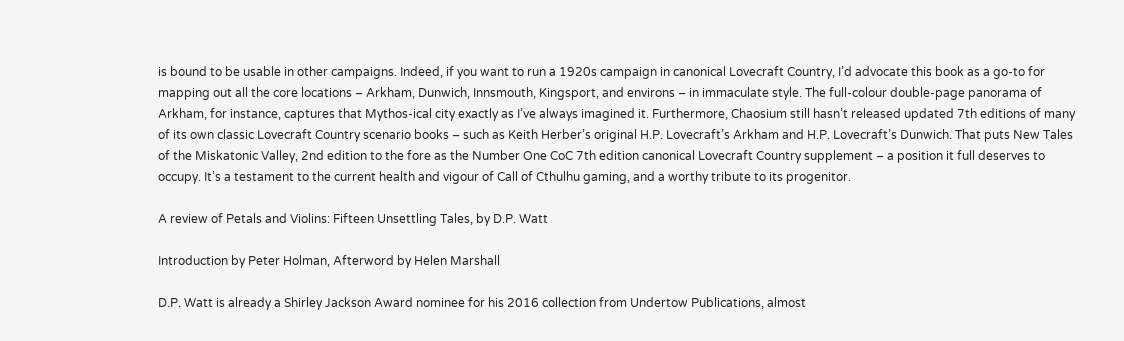is bound to be usable in other campaigns. Indeed, if you want to run a 1920s campaign in canonical Lovecraft Country, I’d advocate this book as a go-to for mapping out all the core locations – Arkham, Dunwich, Innsmouth, Kingsport, and environs – in immaculate style. The full-colour double-page panorama of Arkham, for instance, captures that Mythos-ical city exactly as I’ve always imagined it. Furthermore, Chaosium still hasn’t released updated 7th editions of many of its own classic Lovecraft Country scenario books – such as Keith Herber’s original H.P. Lovecraft’s Arkham and H.P. Lovecraft’s Dunwich. That puts New Tales of the Miskatonic Valley, 2nd edition to the fore as the Number One CoC 7th edition canonical Lovecraft Country supplement – a position it full deserves to occupy. It’s a testament to the current health and vigour of Call of Cthulhu gaming, and a worthy tribute to its progenitor.

A review of Petals and Violins: Fifteen Unsettling Tales, by D.P. Watt

Introduction by Peter Holman, Afterword by Helen Marshall

D.P. Watt is already a Shirley Jackson Award nominee for his 2016 collection from Undertow Publications, almost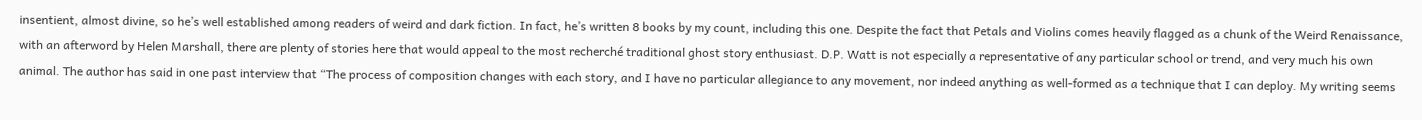insentient, almost divine, so he’s well established among readers of weird and dark fiction. In fact, he’s written 8 books by my count, including this one. Despite the fact that Petals and Violins comes heavily flagged as a chunk of the Weird Renaissance, with an afterword by Helen Marshall, there are plenty of stories here that would appeal to the most recherché traditional ghost story enthusiast. D.P. Watt is not especially a representative of any particular school or trend, and very much his own animal. The author has said in one past interview that “The process of composition changes with each story, and I have no particular allegiance to any movement, nor indeed anything as well-formed as a technique that I can deploy. My writing seems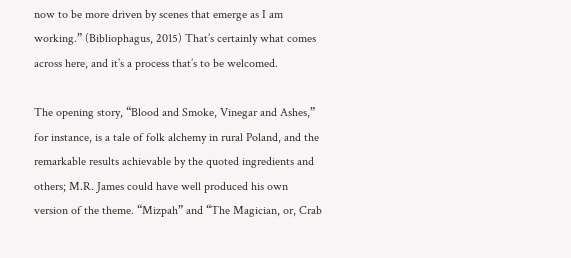now to be more driven by scenes that emerge as I am working.” (Bibliophagus, 2015) That’s certainly what comes across here, and it’s a process that’s to be welcomed.

The opening story, “Blood and Smoke, Vinegar and Ashes,” for instance, is a tale of folk alchemy in rural Poland, and the remarkable results achievable by the quoted ingredients and others; M.R. James could have well produced his own version of the theme. “Mizpah” and “The Magician, or, Crab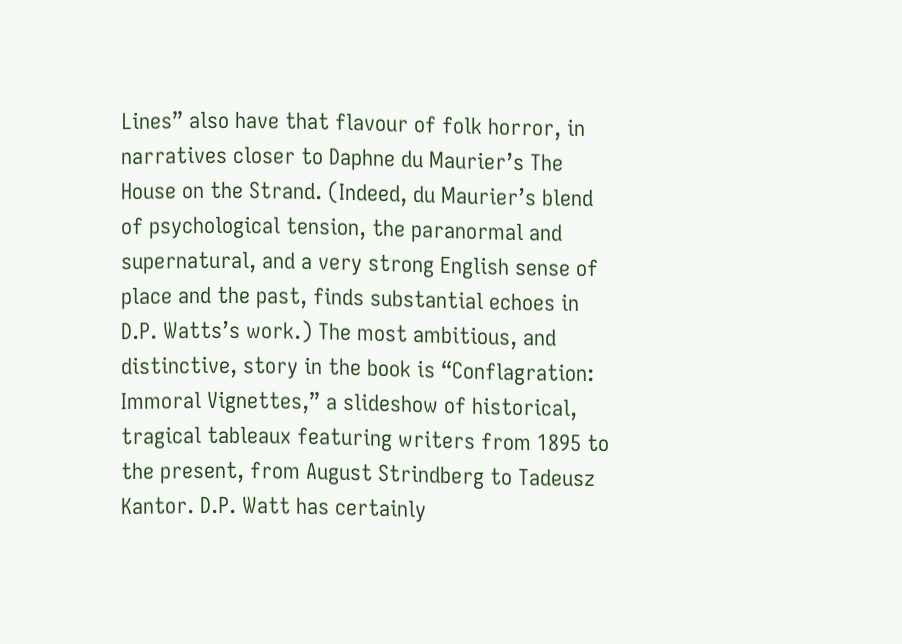Lines” also have that flavour of folk horror, in narratives closer to Daphne du Maurier’s The House on the Strand. (Indeed, du Maurier’s blend of psychological tension, the paranormal and supernatural, and a very strong English sense of place and the past, finds substantial echoes in D.P. Watts’s work.) The most ambitious, and distinctive, story in the book is “Conflagration: Immoral Vignettes,” a slideshow of historical, tragical tableaux featuring writers from 1895 to the present, from August Strindberg to Tadeusz Kantor. D.P. Watt has certainly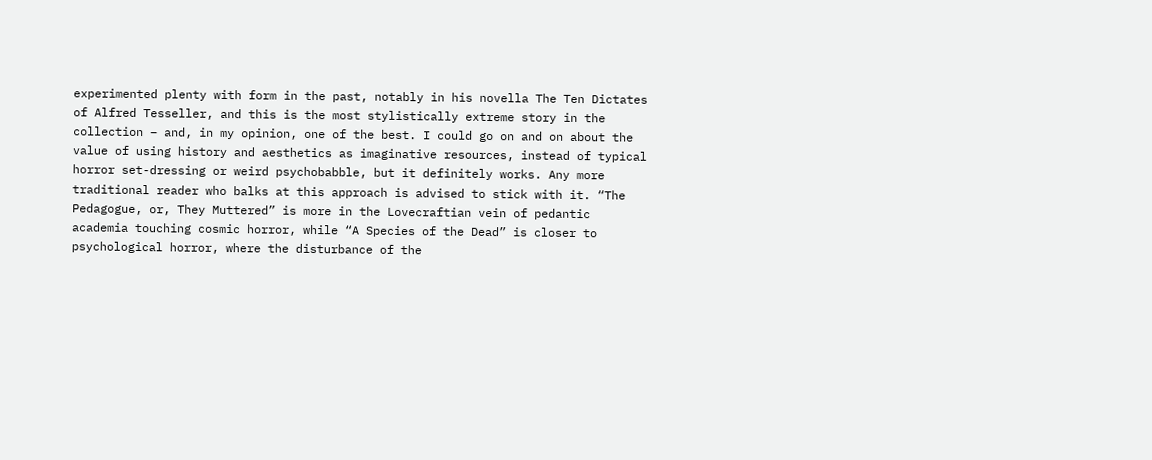experimented plenty with form in the past, notably in his novella The Ten Dictates of Alfred Tesseller, and this is the most stylistically extreme story in the collection – and, in my opinion, one of the best. I could go on and on about the value of using history and aesthetics as imaginative resources, instead of typical horror set-dressing or weird psychobabble, but it definitely works. Any more traditional reader who balks at this approach is advised to stick with it. “The Pedagogue, or, They Muttered” is more in the Lovecraftian vein of pedantic academia touching cosmic horror, while “A Species of the Dead” is closer to psychological horror, where the disturbance of the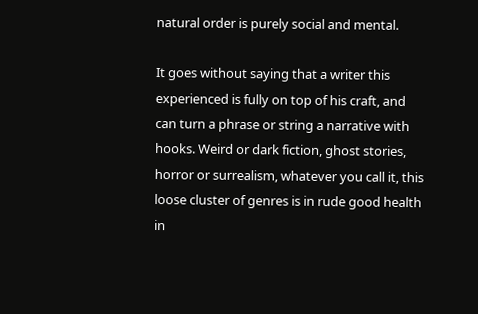natural order is purely social and mental.

It goes without saying that a writer this experienced is fully on top of his craft, and can turn a phrase or string a narrative with hooks. Weird or dark fiction, ghost stories, horror or surrealism, whatever you call it, this loose cluster of genres is in rude good health in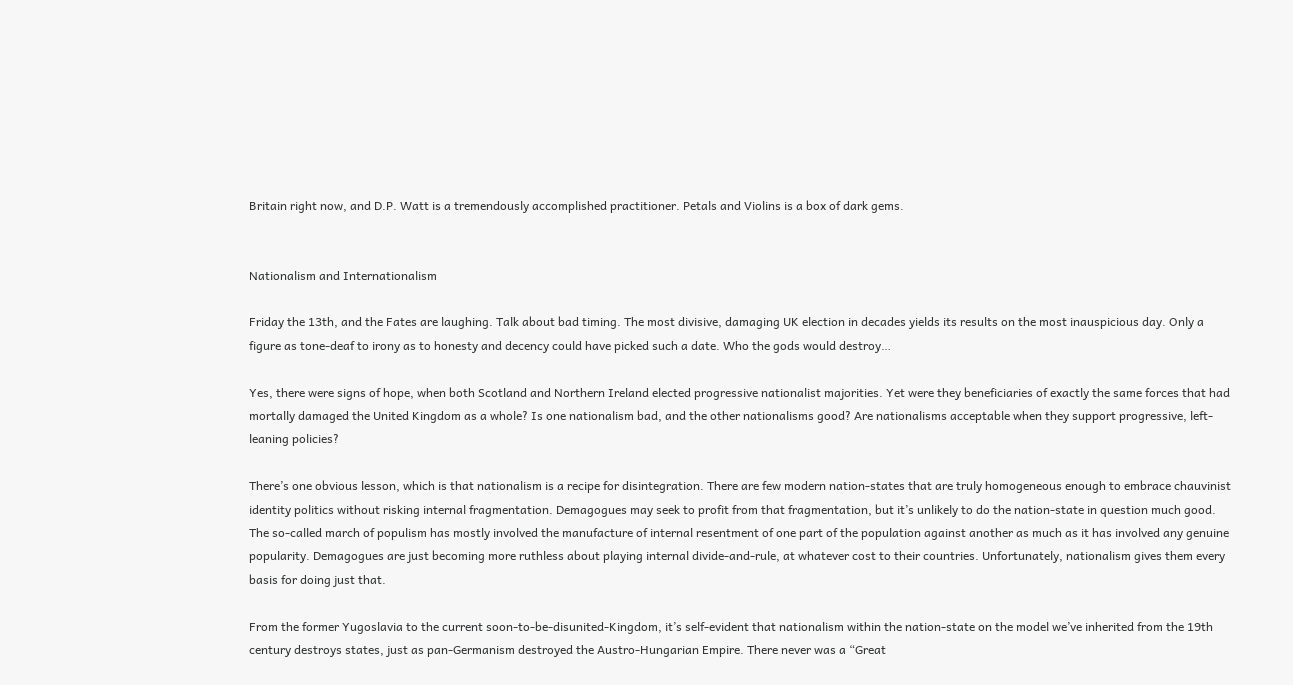Britain right now, and D.P. Watt is a tremendously accomplished practitioner. Petals and Violins is a box of dark gems.


Nationalism and Internationalism

Friday the 13th, and the Fates are laughing. Talk about bad timing. The most divisive, damaging UK election in decades yields its results on the most inauspicious day. Only a figure as tone-deaf to irony as to honesty and decency could have picked such a date. Who the gods would destroy…

Yes, there were signs of hope, when both Scotland and Northern Ireland elected progressive nationalist majorities. Yet were they beneficiaries of exactly the same forces that had mortally damaged the United Kingdom as a whole? Is one nationalism bad, and the other nationalisms good? Are nationalisms acceptable when they support progressive, left-leaning policies?

There’s one obvious lesson, which is that nationalism is a recipe for disintegration. There are few modern nation-states that are truly homogeneous enough to embrace chauvinist identity politics without risking internal fragmentation. Demagogues may seek to profit from that fragmentation, but it’s unlikely to do the nation-state in question much good. The so-called march of populism has mostly involved the manufacture of internal resentment of one part of the population against another as much as it has involved any genuine popularity. Demagogues are just becoming more ruthless about playing internal divide-and-rule, at whatever cost to their countries. Unfortunately, nationalism gives them every basis for doing just that.

From the former Yugoslavia to the current soon-to-be-disunited-Kingdom, it’s self-evident that nationalism within the nation-state on the model we’ve inherited from the 19th century destroys states, just as pan-Germanism destroyed the Austro-Hungarian Empire. There never was a “Great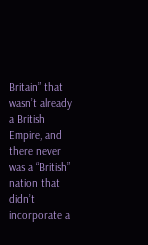Britain” that wasn’t already a British Empire, and there never was a “British” nation that didn’t incorporate a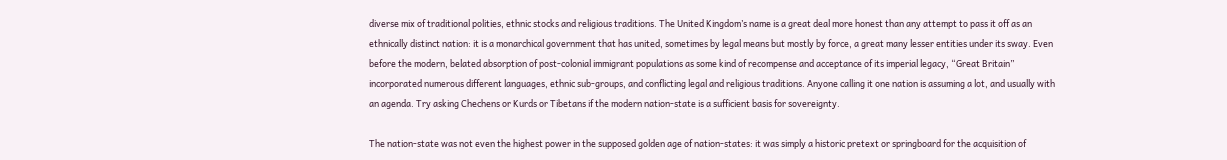diverse mix of traditional polities, ethnic stocks and religious traditions. The United Kingdom’s name is a great deal more honest than any attempt to pass it off as an ethnically distinct nation: it is a monarchical government that has united, sometimes by legal means but mostly by force, a great many lesser entities under its sway. Even before the modern, belated absorption of post-colonial immigrant populations as some kind of recompense and acceptance of its imperial legacy, “Great Britain” incorporated numerous different languages, ethnic sub-groups, and conflicting legal and religious traditions. Anyone calling it one nation is assuming a lot, and usually with an agenda. Try asking Chechens or Kurds or Tibetans if the modern nation-state is a sufficient basis for sovereignty.

The nation-state was not even the highest power in the supposed golden age of nation-states: it was simply a historic pretext or springboard for the acquisition of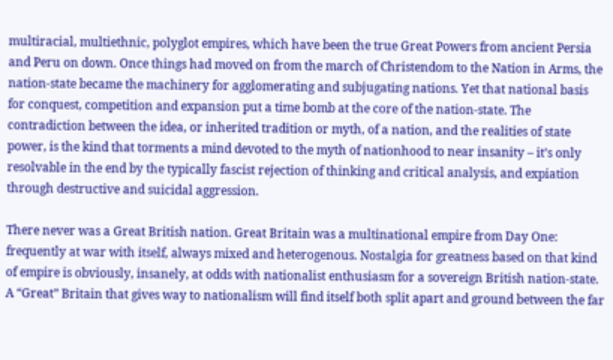multiracial, multiethnic, polyglot empires, which have been the true Great Powers from ancient Persia and Peru on down. Once things had moved on from the march of Christendom to the Nation in Arms, the nation-state became the machinery for agglomerating and subjugating nations. Yet that national basis for conquest, competition and expansion put a time bomb at the core of the nation-state. The contradiction between the idea, or inherited tradition or myth, of a nation, and the realities of state power, is the kind that torments a mind devoted to the myth of nationhood to near insanity – it’s only resolvable in the end by the typically fascist rejection of thinking and critical analysis, and expiation through destructive and suicidal aggression.

There never was a Great British nation. Great Britain was a multinational empire from Day One: frequently at war with itself, always mixed and heterogenous. Nostalgia for greatness based on that kind of empire is obviously, insanely, at odds with nationalist enthusiasm for a sovereign British nation-state. A “Great” Britain that gives way to nationalism will find itself both split apart and ground between the far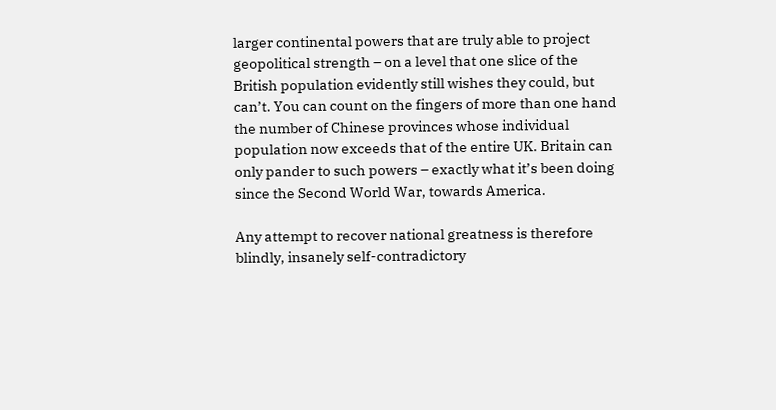larger continental powers that are truly able to project geopolitical strength – on a level that one slice of the British population evidently still wishes they could, but can’t. You can count on the fingers of more than one hand the number of Chinese provinces whose individual population now exceeds that of the entire UK. Britain can only pander to such powers – exactly what it’s been doing since the Second World War, towards America.

Any attempt to recover national greatness is therefore blindly, insanely self-contradictory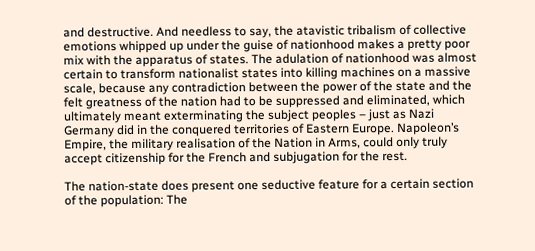and destructive. And needless to say, the atavistic tribalism of collective emotions whipped up under the guise of nationhood makes a pretty poor mix with the apparatus of states. The adulation of nationhood was almost certain to transform nationalist states into killing machines on a massive scale, because any contradiction between the power of the state and the felt greatness of the nation had to be suppressed and eliminated, which ultimately meant exterminating the subject peoples – just as Nazi Germany did in the conquered territories of Eastern Europe. Napoleon’s Empire, the military realisation of the Nation in Arms, could only truly accept citizenship for the French and subjugation for the rest.

The nation-state does present one seductive feature for a certain section of the population: The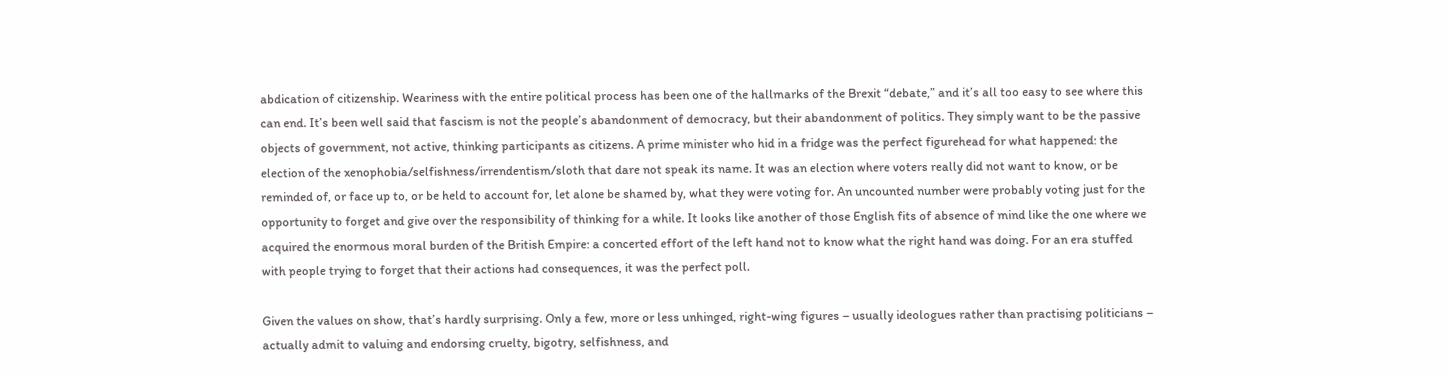abdication of citizenship. Weariness with the entire political process has been one of the hallmarks of the Brexit “debate,” and it’s all too easy to see where this can end. It’s been well said that fascism is not the people’s abandonment of democracy, but their abandonment of politics. They simply want to be the passive objects of government, not active, thinking participants as citizens. A prime minister who hid in a fridge was the perfect figurehead for what happened: the election of the xenophobia/selfishness/irrendentism/sloth that dare not speak its name. It was an election where voters really did not want to know, or be reminded of, or face up to, or be held to account for, let alone be shamed by, what they were voting for. An uncounted number were probably voting just for the opportunity to forget and give over the responsibility of thinking for a while. It looks like another of those English fits of absence of mind like the one where we acquired the enormous moral burden of the British Empire: a concerted effort of the left hand not to know what the right hand was doing. For an era stuffed with people trying to forget that their actions had consequences, it was the perfect poll.

Given the values on show, that’s hardly surprising. Only a few, more or less unhinged, right-wing figures – usually ideologues rather than practising politicians – actually admit to valuing and endorsing cruelty, bigotry, selfishness, and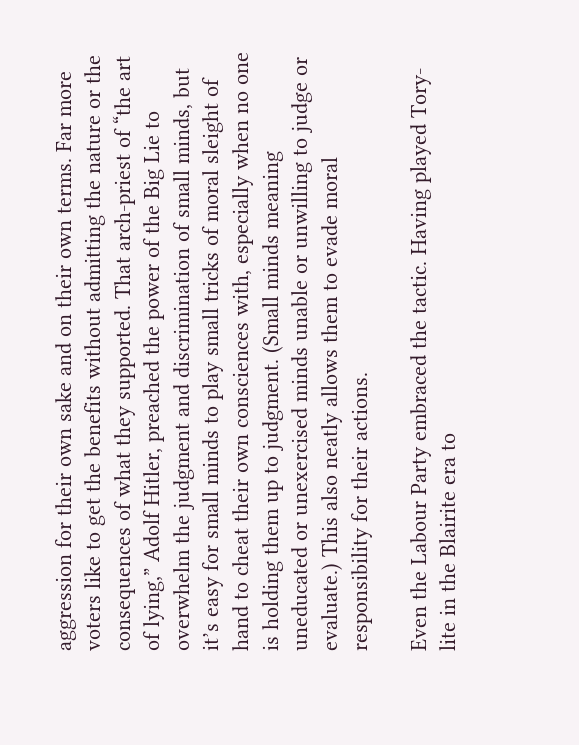aggression for their own sake and on their own terms. Far more voters like to get the benefits without admitting the nature or the consequences of what they supported. That arch-priest of “the art of lying,” Adolf Hitler, preached the power of the Big Lie to overwhelm the judgment and discrimination of small minds, but it’s easy for small minds to play small tricks of moral sleight of hand to cheat their own consciences with, especially when no one is holding them up to judgment. (Small minds meaning uneducated or unexercised minds unable or unwilling to judge or evaluate.) This also neatly allows them to evade moral responsibility for their actions.

Even the Labour Party embraced the tactic. Having played Tory-lite in the Blairite era to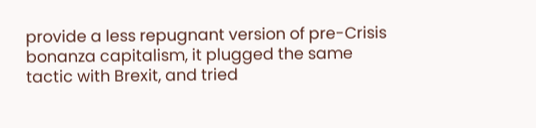provide a less repugnant version of pre-Crisis bonanza capitalism, it plugged the same tactic with Brexit, and tried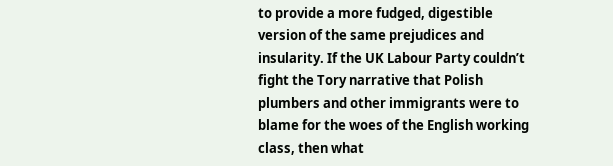to provide a more fudged, digestible version of the same prejudices and insularity. If the UK Labour Party couldn’t fight the Tory narrative that Polish plumbers and other immigrants were to blame for the woes of the English working class, then what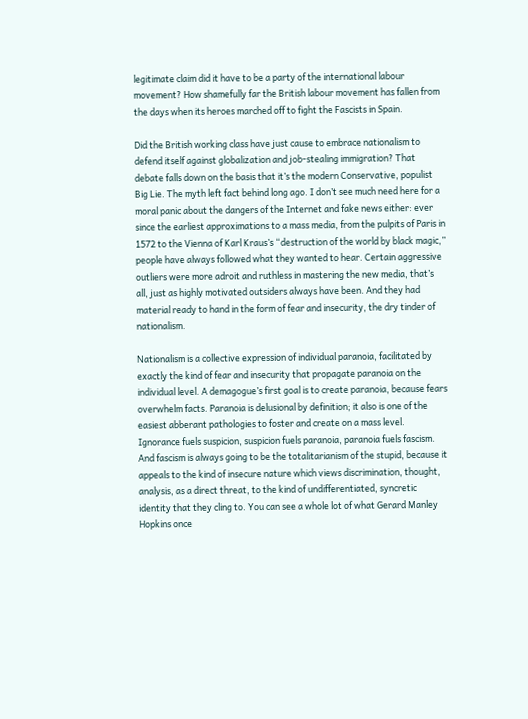legitimate claim did it have to be a party of the international labour movement? How shamefully far the British labour movement has fallen from the days when its heroes marched off to fight the Fascists in Spain.

Did the British working class have just cause to embrace nationalism to defend itself against globalization and job-stealing immigration? That debate falls down on the basis that it’s the modern Conservative, populist Big Lie. The myth left fact behind long ago. I don’t see much need here for a moral panic about the dangers of the Internet and fake news either: ever since the earliest approximations to a mass media, from the pulpits of Paris in 1572 to the Vienna of Karl Kraus’s “destruction of the world by black magic,” people have always followed what they wanted to hear. Certain aggressive outliers were more adroit and ruthless in mastering the new media, that’s all, just as highly motivated outsiders always have been. And they had material ready to hand in the form of fear and insecurity, the dry tinder of nationalism.

Nationalism is a collective expression of individual paranoia, facilitated by exactly the kind of fear and insecurity that propagate paranoia on the individual level. A demagogue’s first goal is to create paranoia, because fears overwhelm facts. Paranoia is delusional by definition; it also is one of the easiest abberant pathologies to foster and create on a mass level. Ignorance fuels suspicion, suspicion fuels paranoia, paranoia fuels fascism. And fascism is always going to be the totalitarianism of the stupid, because it appeals to the kind of insecure nature which views discrimination, thought, analysis, as a direct threat, to the kind of undifferentiated, syncretic identity that they cling to. You can see a whole lot of what Gerard Manley Hopkins once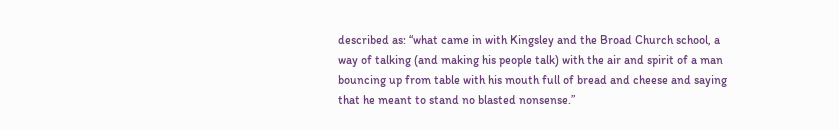described as: “what came in with Kingsley and the Broad Church school, a way of talking (and making his people talk) with the air and spirit of a man bouncing up from table with his mouth full of bread and cheese and saying that he meant to stand no blasted nonsense.”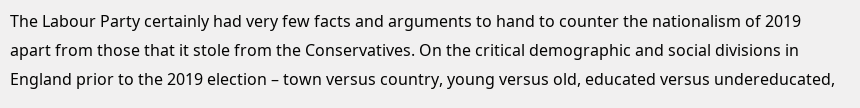The Labour Party certainly had very few facts and arguments to hand to counter the nationalism of 2019 apart from those that it stole from the Conservatives. On the critical demographic and social divisions in England prior to the 2019 election – town versus country, young versus old, educated versus undereducated,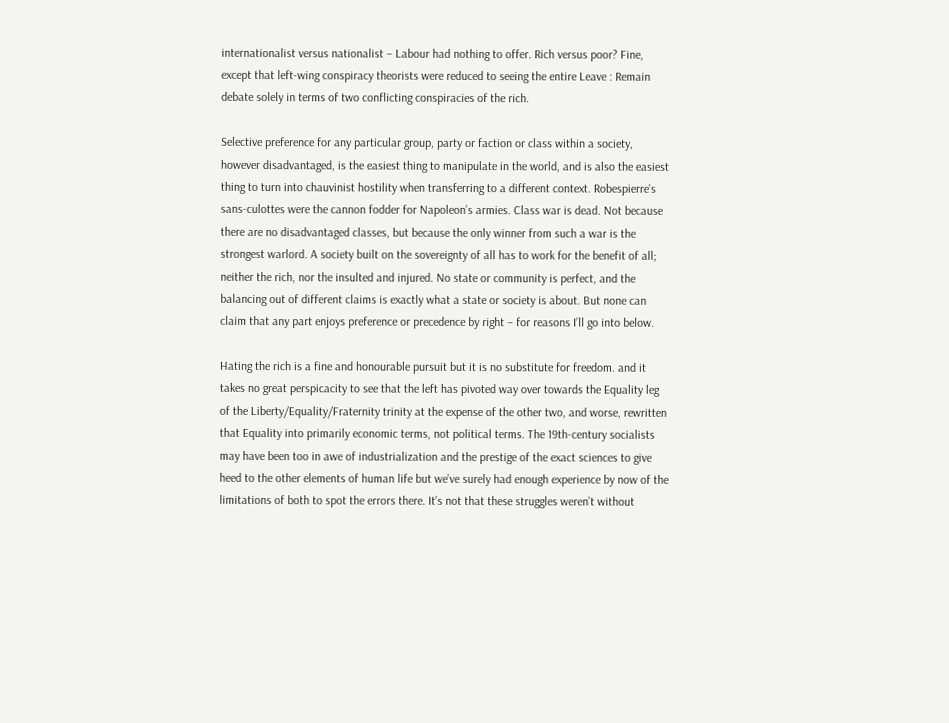internationalist versus nationalist – Labour had nothing to offer. Rich versus poor? Fine, except that left-wing conspiracy theorists were reduced to seeing the entire Leave : Remain debate solely in terms of two conflicting conspiracies of the rich.

Selective preference for any particular group, party or faction or class within a society, however disadvantaged, is the easiest thing to manipulate in the world, and is also the easiest thing to turn into chauvinist hostility when transferring to a different context. Robespierre’s sans-culottes were the cannon fodder for Napoleon’s armies. Class war is dead. Not because there are no disadvantaged classes, but because the only winner from such a war is the strongest warlord. A society built on the sovereignty of all has to work for the benefit of all; neither the rich, nor the insulted and injured. No state or community is perfect, and the balancing out of different claims is exactly what a state or society is about. But none can claim that any part enjoys preference or precedence by right – for reasons I’ll go into below.

Hating the rich is a fine and honourable pursuit but it is no substitute for freedom. and it takes no great perspicacity to see that the left has pivoted way over towards the Equality leg of the Liberty/Equality/Fraternity trinity at the expense of the other two, and worse, rewritten that Equality into primarily economic terms, not political terms. The 19th-century socialists may have been too in awe of industrialization and the prestige of the exact sciences to give heed to the other elements of human life but we’ve surely had enough experience by now of the limitations of both to spot the errors there. It’s not that these struggles weren’t without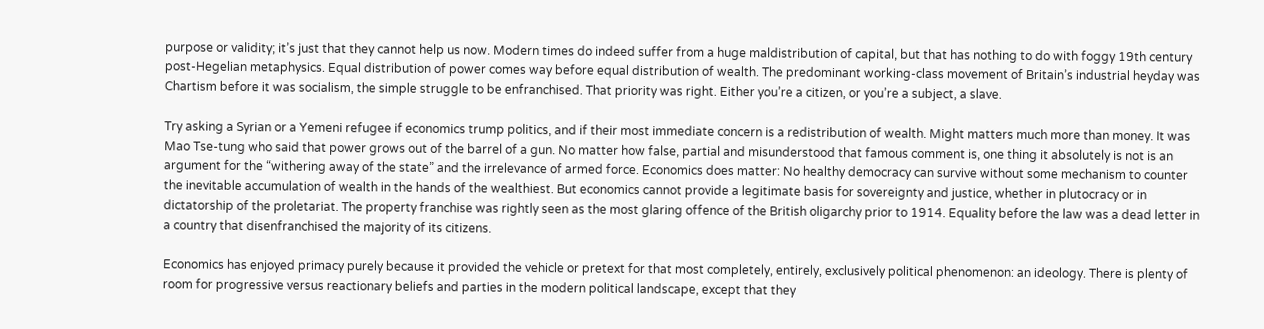purpose or validity; it’s just that they cannot help us now. Modern times do indeed suffer from a huge maldistribution of capital, but that has nothing to do with foggy 19th century post-Hegelian metaphysics. Equal distribution of power comes way before equal distribution of wealth. The predominant working-class movement of Britain’s industrial heyday was Chartism before it was socialism, the simple struggle to be enfranchised. That priority was right. Either you’re a citizen, or you’re a subject, a slave.

Try asking a Syrian or a Yemeni refugee if economics trump politics, and if their most immediate concern is a redistribution of wealth. Might matters much more than money. It was Mao Tse-tung who said that power grows out of the barrel of a gun. No matter how false, partial and misunderstood that famous comment is, one thing it absolutely is not is an argument for the “withering away of the state” and the irrelevance of armed force. Economics does matter: No healthy democracy can survive without some mechanism to counter the inevitable accumulation of wealth in the hands of the wealthiest. But economics cannot provide a legitimate basis for sovereignty and justice, whether in plutocracy or in dictatorship of the proletariat. The property franchise was rightly seen as the most glaring offence of the British oligarchy prior to 1914. Equality before the law was a dead letter in a country that disenfranchised the majority of its citizens.

Economics has enjoyed primacy purely because it provided the vehicle or pretext for that most completely, entirely, exclusively political phenomenon: an ideology. There is plenty of room for progressive versus reactionary beliefs and parties in the modern political landscape, except that they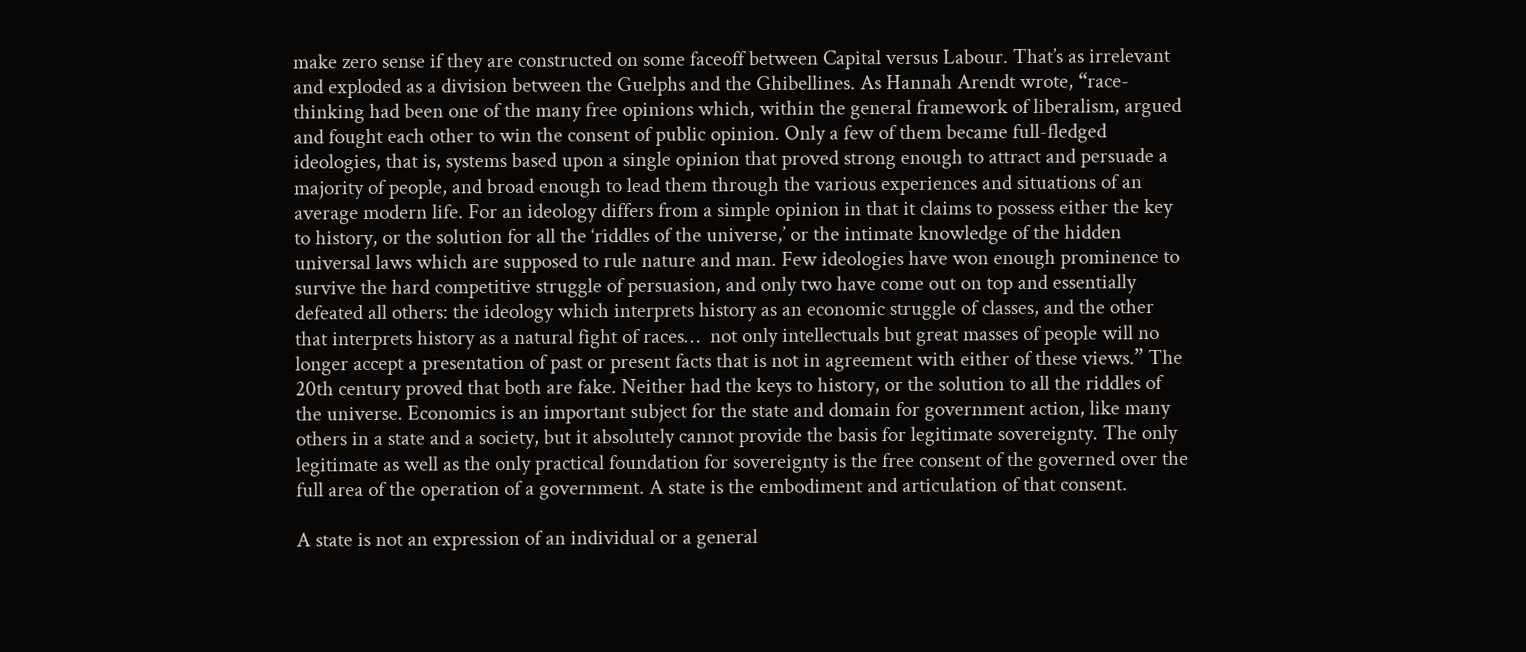make zero sense if they are constructed on some faceoff between Capital versus Labour. That’s as irrelevant and exploded as a division between the Guelphs and the Ghibellines. As Hannah Arendt wrote, “race-thinking had been one of the many free opinions which, within the general framework of liberalism, argued and fought each other to win the consent of public opinion. Only a few of them became full-fledged ideologies, that is, systems based upon a single opinion that proved strong enough to attract and persuade a majority of people, and broad enough to lead them through the various experiences and situations of an average modern life. For an ideology differs from a simple opinion in that it claims to possess either the key to history, or the solution for all the ‘riddles of the universe,’ or the intimate knowledge of the hidden universal laws which are supposed to rule nature and man. Few ideologies have won enough prominence to survive the hard competitive struggle of persuasion, and only two have come out on top and essentially defeated all others: the ideology which interprets history as an economic struggle of classes, and the other that interprets history as a natural fight of races…  not only intellectuals but great masses of people will no longer accept a presentation of past or present facts that is not in agreement with either of these views.” The 20th century proved that both are fake. Neither had the keys to history, or the solution to all the riddles of the universe. Economics is an important subject for the state and domain for government action, like many others in a state and a society, but it absolutely cannot provide the basis for legitimate sovereignty. The only legitimate as well as the only practical foundation for sovereignty is the free consent of the governed over the full area of the operation of a government. A state is the embodiment and articulation of that consent.

A state is not an expression of an individual or a general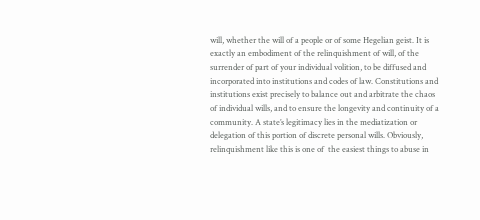will, whether the will of a people or of some Hegelian geist. It is exactly an embodiment of the relinquishment of will, of the surrender of part of your individual volition, to be diffused and incorporated into institutions and codes of law. Constitutions and institutions exist precisely to balance out and arbitrate the chaos of individual wills, and to ensure the longevity and continuity of a community. A state’s legitimacy lies in the mediatization or delegation of this portion of discrete personal wills. Obviously, relinquishment like this is one of  the easiest things to abuse in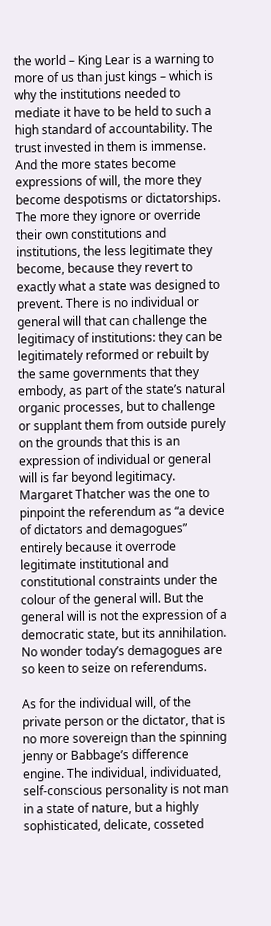the world – King Lear is a warning to more of us than just kings – which is why the institutions needed to mediate it have to be held to such a high standard of accountability. The trust invested in them is immense. And the more states become expressions of will, the more they become despotisms or dictatorships. The more they ignore or override their own constitutions and institutions, the less legitimate they become, because they revert to exactly what a state was designed to prevent. There is no individual or general will that can challenge the legitimacy of institutions: they can be legitimately reformed or rebuilt by the same governments that they embody, as part of the state’s natural organic processes, but to challenge or supplant them from outside purely on the grounds that this is an expression of individual or general will is far beyond legitimacy. Margaret Thatcher was the one to pinpoint the referendum as “a device of dictators and demagogues” entirely because it overrode legitimate institutional and constitutional constraints under the colour of the general will. But the general will is not the expression of a democratic state, but its annihilation. No wonder today’s demagogues are so keen to seize on referendums.

As for the individual will, of the private person or the dictator, that is no more sovereign than the spinning jenny or Babbage’s difference engine. The individual, individuated, self-conscious personality is not man in a state of nature, but a highly sophisticated, delicate, cosseted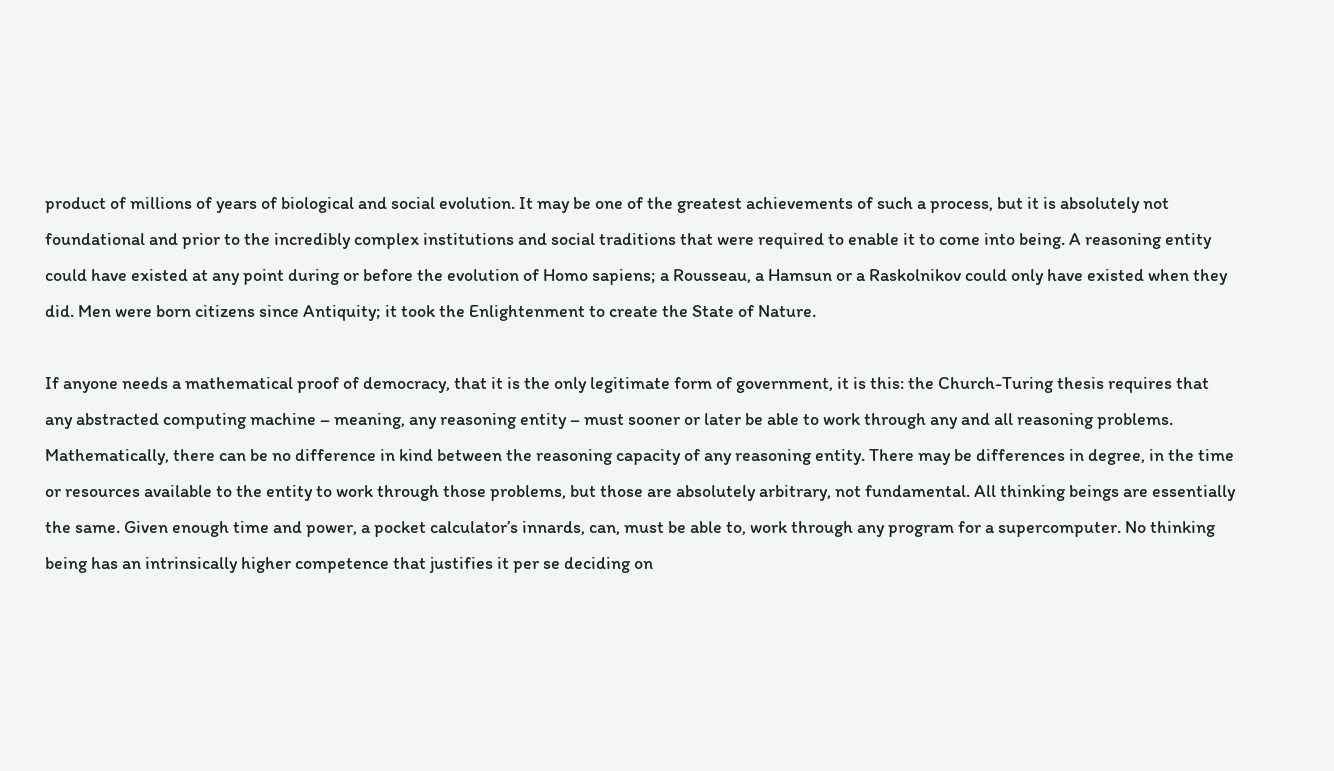product of millions of years of biological and social evolution. It may be one of the greatest achievements of such a process, but it is absolutely not foundational and prior to the incredibly complex institutions and social traditions that were required to enable it to come into being. A reasoning entity could have existed at any point during or before the evolution of Homo sapiens; a Rousseau, a Hamsun or a Raskolnikov could only have existed when they did. Men were born citizens since Antiquity; it took the Enlightenment to create the State of Nature.

If anyone needs a mathematical proof of democracy, that it is the only legitimate form of government, it is this: the Church-Turing thesis requires that any abstracted computing machine – meaning, any reasoning entity – must sooner or later be able to work through any and all reasoning problems. Mathematically, there can be no difference in kind between the reasoning capacity of any reasoning entity. There may be differences in degree, in the time or resources available to the entity to work through those problems, but those are absolutely arbitrary, not fundamental. All thinking beings are essentially the same. Given enough time and power, a pocket calculator’s innards, can, must be able to, work through any program for a supercomputer. No thinking being has an intrinsically higher competence that justifies it per se deciding on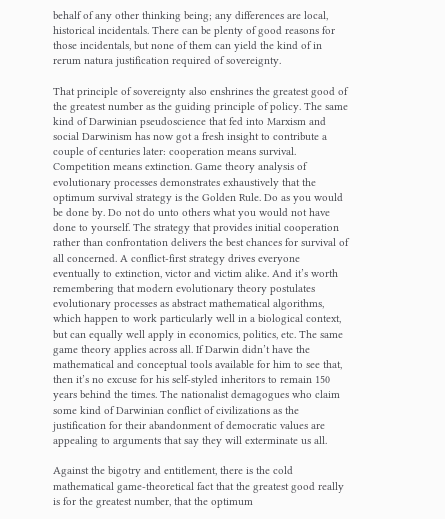behalf of any other thinking being; any differences are local, historical incidentals. There can be plenty of good reasons for those incidentals, but none of them can yield the kind of in rerum natura justification required of sovereignty.

That principle of sovereignty also enshrines the greatest good of the greatest number as the guiding principle of policy. The same kind of Darwinian pseudoscience that fed into Marxism and social Darwinism has now got a fresh insight to contribute a couple of centuries later: cooperation means survival. Competition means extinction. Game theory analysis of evolutionary processes demonstrates exhaustively that the optimum survival strategy is the Golden Rule. Do as you would be done by. Do not do unto others what you would not have done to yourself. The strategy that provides initial cooperation rather than confrontation delivers the best chances for survival of all concerned. A conflict-first strategy drives everyone eventually to extinction, victor and victim alike. And it’s worth remembering that modern evolutionary theory postulates evolutionary processes as abstract mathematical algorithms, which happen to work particularly well in a biological context, but can equally well apply in economics, politics, etc. The same game theory applies across all. If Darwin didn’t have the mathematical and conceptual tools available for him to see that, then it’s no excuse for his self-styled inheritors to remain 150 years behind the times. The nationalist demagogues who claim some kind of Darwinian conflict of civilizations as the justification for their abandonment of democratic values are appealing to arguments that say they will exterminate us all.

Against the bigotry and entitlement, there is the cold mathematical game-theoretical fact that the greatest good really is for the greatest number, that the optimum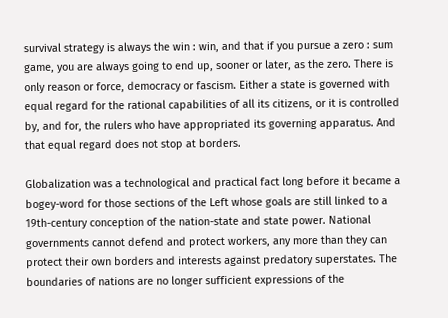survival strategy is always the win : win, and that if you pursue a zero : sum game, you are always going to end up, sooner or later, as the zero. There is only reason or force, democracy or fascism. Either a state is governed with equal regard for the rational capabilities of all its citizens, or it is controlled by, and for, the rulers who have appropriated its governing apparatus. And that equal regard does not stop at borders.

Globalization was a technological and practical fact long before it became a bogey-word for those sections of the Left whose goals are still linked to a 19th-century conception of the nation-state and state power. National governments cannot defend and protect workers, any more than they can protect their own borders and interests against predatory superstates. The boundaries of nations are no longer sufficient expressions of the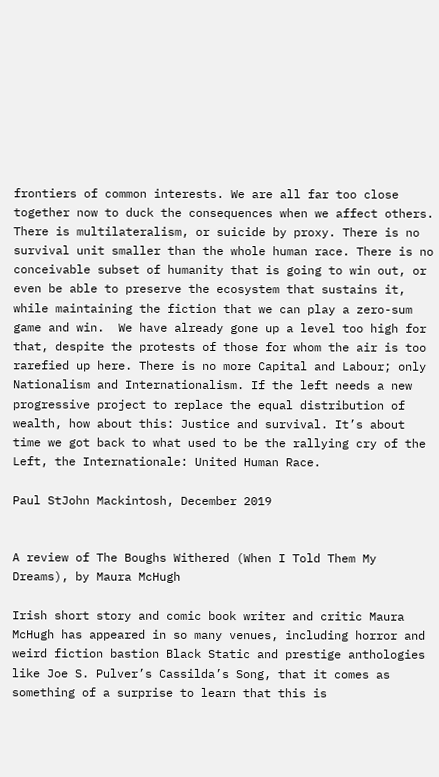frontiers of common interests. We are all far too close together now to duck the consequences when we affect others. There is multilateralism, or suicide by proxy. There is no survival unit smaller than the whole human race. There is no conceivable subset of humanity that is going to win out, or even be able to preserve the ecosystem that sustains it, while maintaining the fiction that we can play a zero-sum game and win.  We have already gone up a level too high for that, despite the protests of those for whom the air is too rarefied up here. There is no more Capital and Labour; only Nationalism and Internationalism. If the left needs a new progressive project to replace the equal distribution of wealth, how about this: Justice and survival. It’s about time we got back to what used to be the rallying cry of the Left, the Internationale: United Human Race.

Paul StJohn Mackintosh, December 2019


A review of The Boughs Withered (When I Told Them My Dreams), by Maura McHugh

Irish short story and comic book writer and critic Maura McHugh has appeared in so many venues, including horror and weird fiction bastion Black Static and prestige anthologies like Joe S. Pulver’s Cassilda’s Song, that it comes as something of a surprise to learn that this is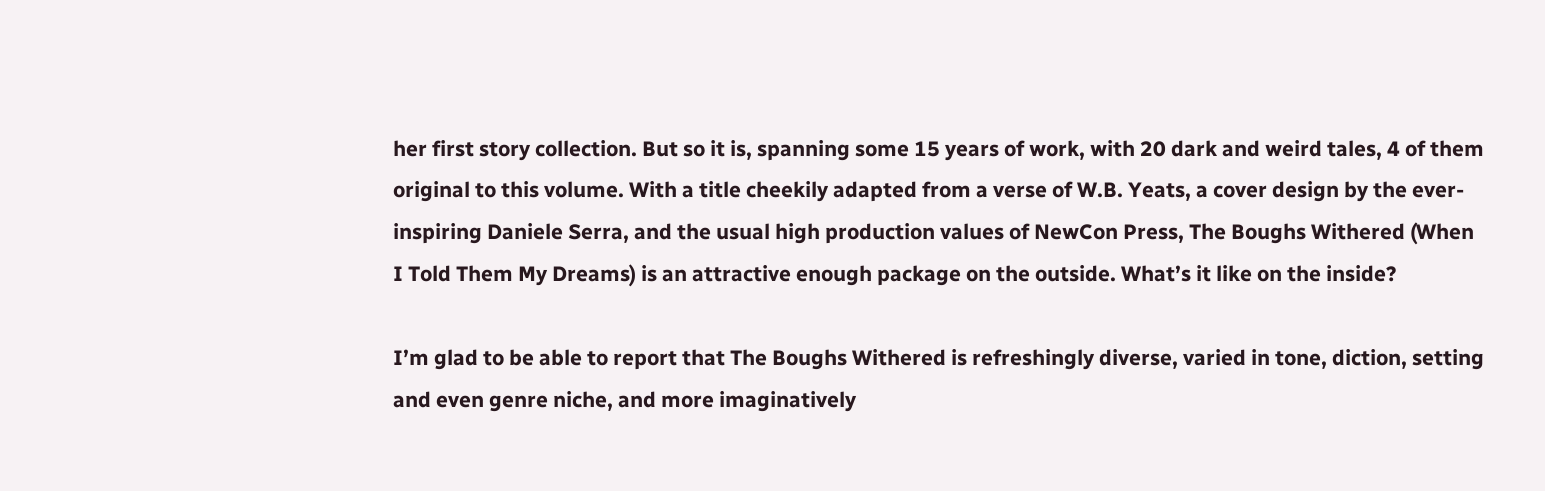her first story collection. But so it is, spanning some 15 years of work, with 20 dark and weird tales, 4 of them original to this volume. With a title cheekily adapted from a verse of W.B. Yeats, a cover design by the ever-inspiring Daniele Serra, and the usual high production values of NewCon Press, The Boughs Withered (When I Told Them My Dreams) is an attractive enough package on the outside. What’s it like on the inside?

I’m glad to be able to report that The Boughs Withered is refreshingly diverse, varied in tone, diction, setting and even genre niche, and more imaginatively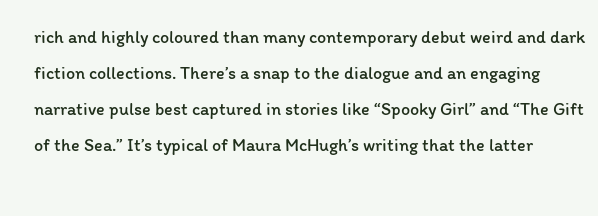rich and highly coloured than many contemporary debut weird and dark fiction collections. There’s a snap to the dialogue and an engaging narrative pulse best captured in stories like “Spooky Girl” and “The Gift of the Sea.” It’s typical of Maura McHugh’s writing that the latter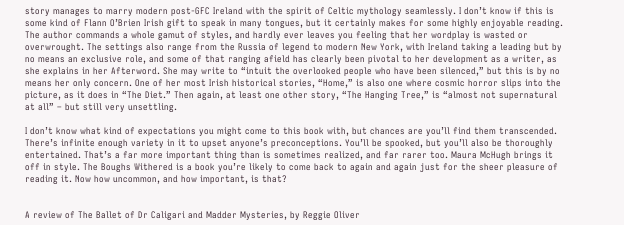story manages to marry modern post-GFC Ireland with the spirit of Celtic mythology seamlessly. I don’t know if this is some kind of Flann O’Brien Irish gift to speak in many tongues, but it certainly makes for some highly enjoyable reading. The author commands a whole gamut of styles, and hardly ever leaves you feeling that her wordplay is wasted or overwrought. The settings also range from the Russia of legend to modern New York, with Ireland taking a leading but by no means an exclusive role, and some of that ranging afield has clearly been pivotal to her development as a writer, as she explains in her Afterword. She may write to “intuit the overlooked people who have been silenced,” but this is by no means her only concern. One of her most Irish historical stories, “Home,” is also one where cosmic horror slips into the picture, as it does in “The Diet.” Then again, at least one other story, “The Hanging Tree,” is “almost not supernatural at all” – but still very unsettling.

I don’t know what kind of expectations you might come to this book with, but chances are you’ll find them transcended. There’s infinite enough variety in it to upset anyone’s preconceptions. You’ll be spooked, but you’ll also be thoroughly entertained. That’s a far more important thing than is sometimes realized, and far rarer too. Maura McHugh brings it off in style. The Boughs Withered is a book you’re likely to come back to again and again just for the sheer pleasure of reading it. Now how uncommon, and how important, is that?


A review of The Ballet of Dr Caligari and Madder Mysteries, by Reggie Oliver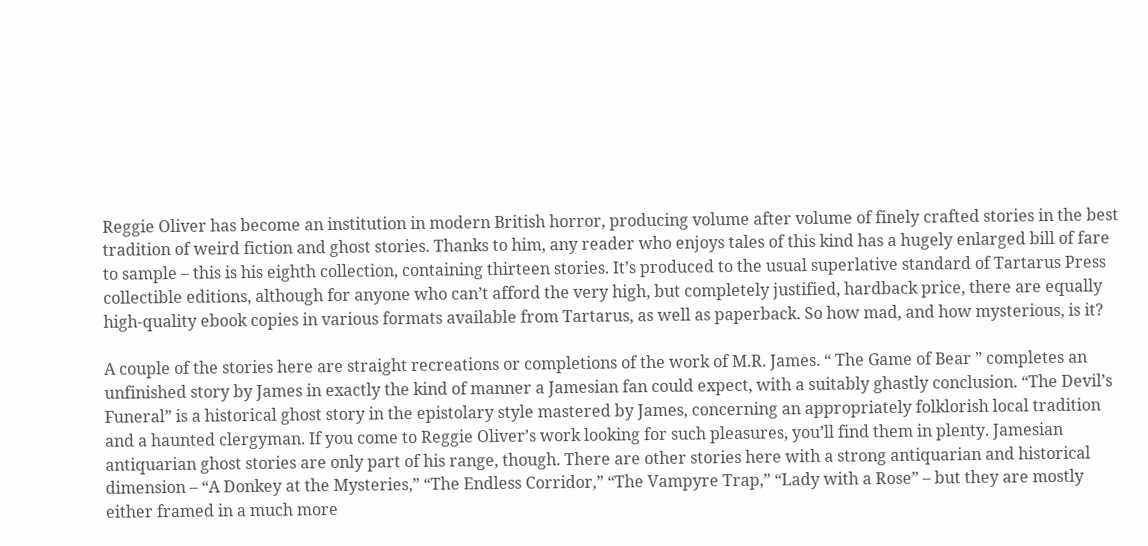Reggie Oliver has become an institution in modern British horror, producing volume after volume of finely crafted stories in the best tradition of weird fiction and ghost stories. Thanks to him, any reader who enjoys tales of this kind has a hugely enlarged bill of fare to sample – this is his eighth collection, containing thirteen stories. It’s produced to the usual superlative standard of Tartarus Press collectible editions, although for anyone who can’t afford the very high, but completely justified, hardback price, there are equally high-quality ebook copies in various formats available from Tartarus, as well as paperback. So how mad, and how mysterious, is it?

A couple of the stories here are straight recreations or completions of the work of M.R. James. “ The Game of Bear ” completes an unfinished story by James in exactly the kind of manner a Jamesian fan could expect, with a suitably ghastly conclusion. “The Devil’s Funeral” is a historical ghost story in the epistolary style mastered by James, concerning an appropriately folklorish local tradition and a haunted clergyman. If you come to Reggie Oliver’s work looking for such pleasures, you’ll find them in plenty. Jamesian antiquarian ghost stories are only part of his range, though. There are other stories here with a strong antiquarian and historical dimension – “A Donkey at the Mysteries,” “The Endless Corridor,” “The Vampyre Trap,” “Lady with a Rose” – but they are mostly either framed in a much more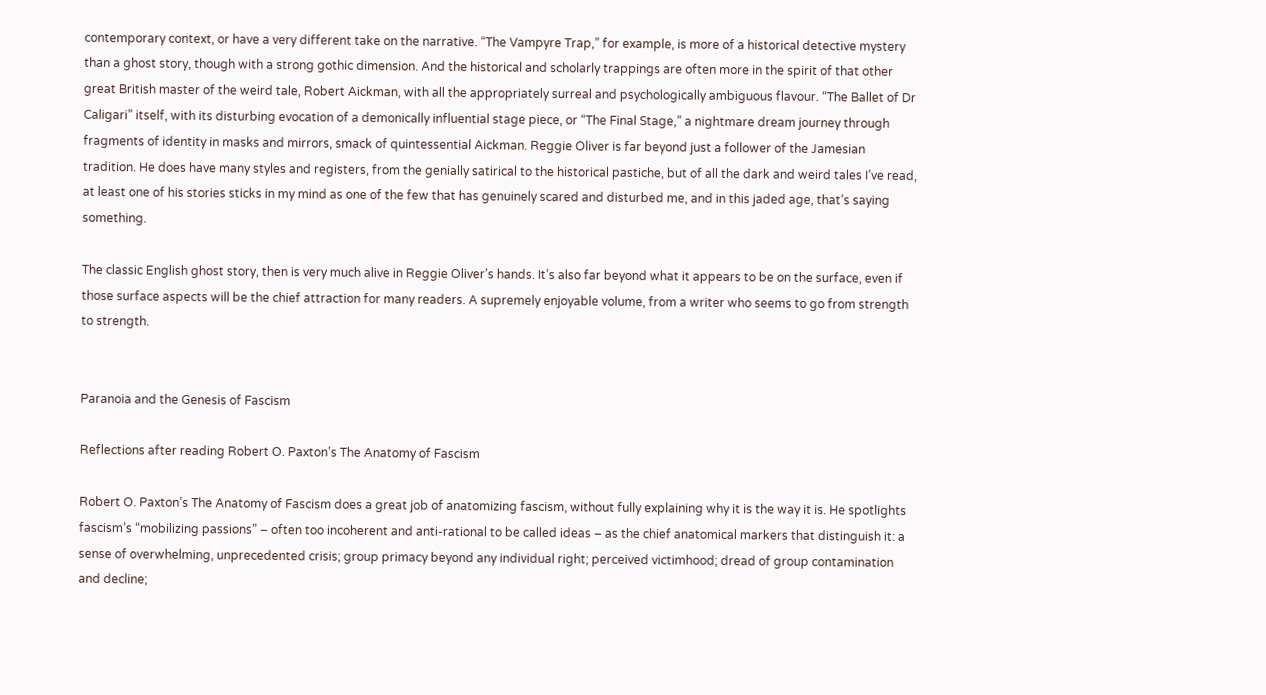contemporary context, or have a very different take on the narrative. “The Vampyre Trap,” for example, is more of a historical detective mystery than a ghost story, though with a strong gothic dimension. And the historical and scholarly trappings are often more in the spirit of that other great British master of the weird tale, Robert Aickman, with all the appropriately surreal and psychologically ambiguous flavour. “The Ballet of Dr Caligari” itself, with its disturbing evocation of a demonically influential stage piece, or “The Final Stage,” a nightmare dream journey through fragments of identity in masks and mirrors, smack of quintessential Aickman. Reggie Oliver is far beyond just a follower of the Jamesian tradition. He does have many styles and registers, from the genially satirical to the historical pastiche, but of all the dark and weird tales I’ve read, at least one of his stories sticks in my mind as one of the few that has genuinely scared and disturbed me, and in this jaded age, that’s saying something.

The classic English ghost story, then is very much alive in Reggie Oliver’s hands. It’s also far beyond what it appears to be on the surface, even if those surface aspects will be the chief attraction for many readers. A supremely enjoyable volume, from a writer who seems to go from strength to strength.


Paranoia and the Genesis of Fascism

Reflections after reading Robert O. Paxton’s The Anatomy of Fascism

Robert O. Paxton’s The Anatomy of Fascism does a great job of anatomizing fascism, without fully explaining why it is the way it is. He spotlights fascism’s “mobilizing passions” – often too incoherent and anti-rational to be called ideas – as the chief anatomical markers that distinguish it: a sense of overwhelming, unprecedented crisis; group primacy beyond any individual right; perceived victimhood; dread of group contamination and decline;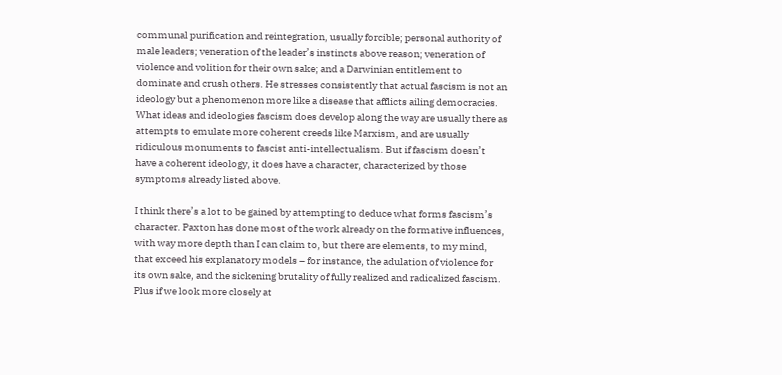communal purification and reintegration, usually forcible; personal authority of male leaders; veneration of the leader’s instincts above reason; veneration of violence and volition for their own sake; and a Darwinian entitlement to dominate and crush others. He stresses consistently that actual fascism is not an ideology but a phenomenon more like a disease that afflicts ailing democracies. What ideas and ideologies fascism does develop along the way are usually there as attempts to emulate more coherent creeds like Marxism, and are usually ridiculous monuments to fascist anti-intellectualism. But if fascism doesn’t have a coherent ideology, it does have a character, characterized by those symptoms already listed above.

I think there’s a lot to be gained by attempting to deduce what forms fascism’s character. Paxton has done most of the work already on the formative influences, with way more depth than I can claim to, but there are elements, to my mind, that exceed his explanatory models – for instance, the adulation of violence for its own sake, and the sickening brutality of fully realized and radicalized fascism. Plus if we look more closely at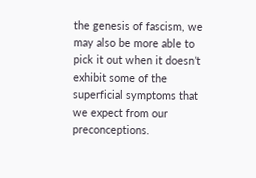the genesis of fascism, we may also be more able to pick it out when it doesn’t exhibit some of the superficial symptoms that we expect from our preconceptions.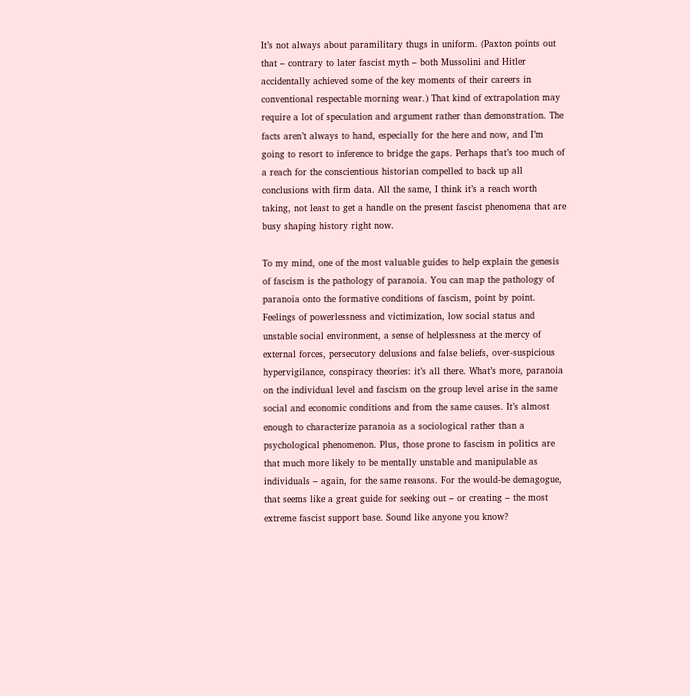It’s not always about paramilitary thugs in uniform. (Paxton points out that – contrary to later fascist myth – both Mussolini and Hitler accidentally achieved some of the key moments of their careers in conventional respectable morning wear.) That kind of extrapolation may require a lot of speculation and argument rather than demonstration. The facts aren’t always to hand, especially for the here and now, and I’m going to resort to inference to bridge the gaps. Perhaps that’s too much of a reach for the conscientious historian compelled to back up all conclusions with firm data. All the same, I think it’s a reach worth taking, not least to get a handle on the present fascist phenomena that are busy shaping history right now.

To my mind, one of the most valuable guides to help explain the genesis of fascism is the pathology of paranoia. You can map the pathology of paranoia onto the formative conditions of fascism, point by point. Feelings of powerlessness and victimization, low social status and unstable social environment, a sense of helplessness at the mercy of external forces, persecutory delusions and false beliefs, over-suspicious hypervigilance, conspiracy theories: it’s all there. What’s more, paranoia on the individual level and fascism on the group level arise in the same social and economic conditions and from the same causes. It’s almost enough to characterize paranoia as a sociological rather than a psychological phenomenon. Plus, those prone to fascism in politics are that much more likely to be mentally unstable and manipulable as individuals – again, for the same reasons. For the would-be demagogue, that seems like a great guide for seeking out – or creating – the most extreme fascist support base. Sound like anyone you know?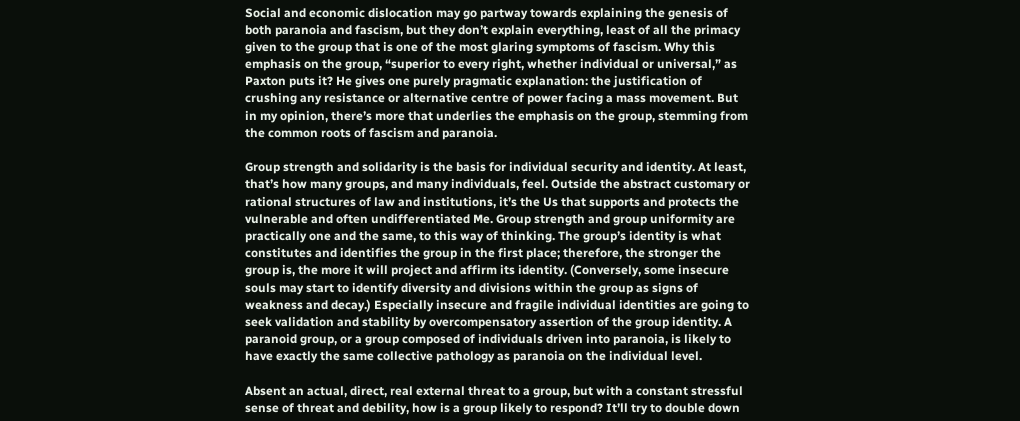Social and economic dislocation may go partway towards explaining the genesis of both paranoia and fascism, but they don’t explain everything, least of all the primacy given to the group that is one of the most glaring symptoms of fascism. Why this emphasis on the group, “superior to every right, whether individual or universal,” as Paxton puts it? He gives one purely pragmatic explanation: the justification of crushing any resistance or alternative centre of power facing a mass movement. But in my opinion, there’s more that underlies the emphasis on the group, stemming from the common roots of fascism and paranoia.

Group strength and solidarity is the basis for individual security and identity. At least, that’s how many groups, and many individuals, feel. Outside the abstract customary or rational structures of law and institutions, it’s the Us that supports and protects the vulnerable and often undifferentiated Me. Group strength and group uniformity are practically one and the same, to this way of thinking. The group’s identity is what constitutes and identifies the group in the first place; therefore, the stronger the group is, the more it will project and affirm its identity. (Conversely, some insecure souls may start to identify diversity and divisions within the group as signs of weakness and decay.) Especially insecure and fragile individual identities are going to seek validation and stability by overcompensatory assertion of the group identity. A paranoid group, or a group composed of individuals driven into paranoia, is likely to have exactly the same collective pathology as paranoia on the individual level.

Absent an actual, direct, real external threat to a group, but with a constant stressful sense of threat and debility, how is a group likely to respond? It’ll try to double down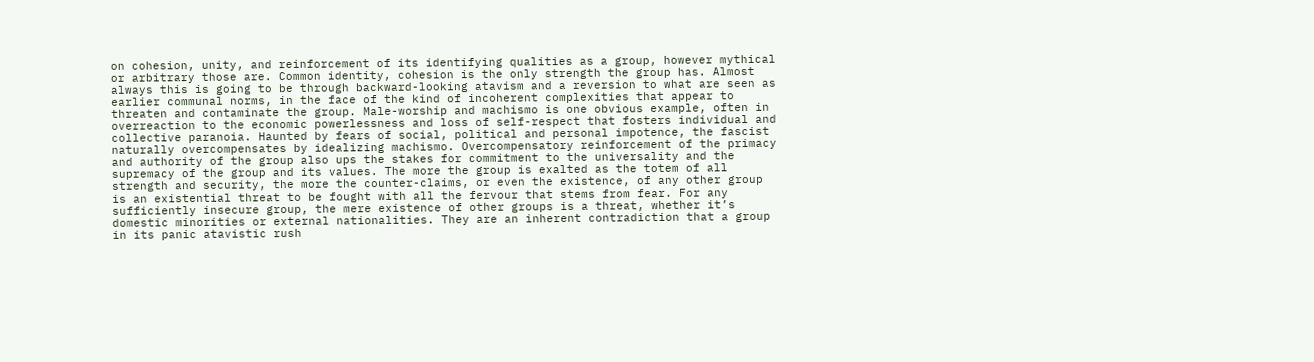on cohesion, unity, and reinforcement of its identifying qualities as a group, however mythical or arbitrary those are. Common identity, cohesion is the only strength the group has. Almost always this is going to be through backward-looking atavism and a reversion to what are seen as earlier communal norms, in the face of the kind of incoherent complexities that appear to threaten and contaminate the group. Male-worship and machismo is one obvious example, often in overreaction to the economic powerlessness and loss of self-respect that fosters individual and collective paranoia. Haunted by fears of social, political and personal impotence, the fascist naturally overcompensates by idealizing machismo. Overcompensatory reinforcement of the primacy and authority of the group also ups the stakes for commitment to the universality and the supremacy of the group and its values. The more the group is exalted as the totem of all strength and security, the more the counter-claims, or even the existence, of any other group is an existential threat to be fought with all the fervour that stems from fear. For any sufficiently insecure group, the mere existence of other groups is a threat, whether it’s domestic minorities or external nationalities. They are an inherent contradiction that a group in its panic atavistic rush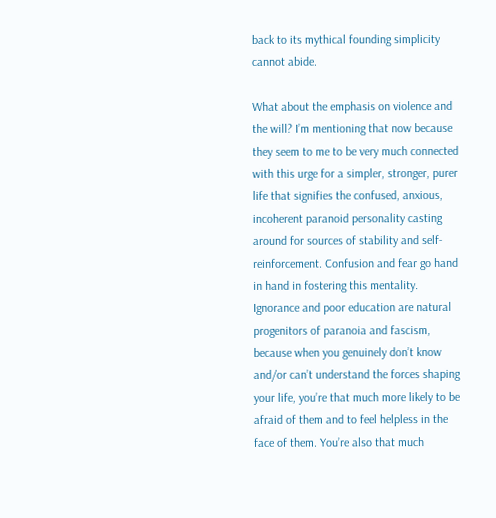back to its mythical founding simplicity cannot abide.

What about the emphasis on violence and the will? I’m mentioning that now because they seem to me to be very much connected with this urge for a simpler, stronger, purer life that signifies the confused, anxious, incoherent paranoid personality casting around for sources of stability and self-reinforcement. Confusion and fear go hand in hand in fostering this mentality. Ignorance and poor education are natural progenitors of paranoia and fascism, because when you genuinely don’t know and/or can’t understand the forces shaping your life, you’re that much more likely to be afraid of them and to feel helpless in the face of them. You’re also that much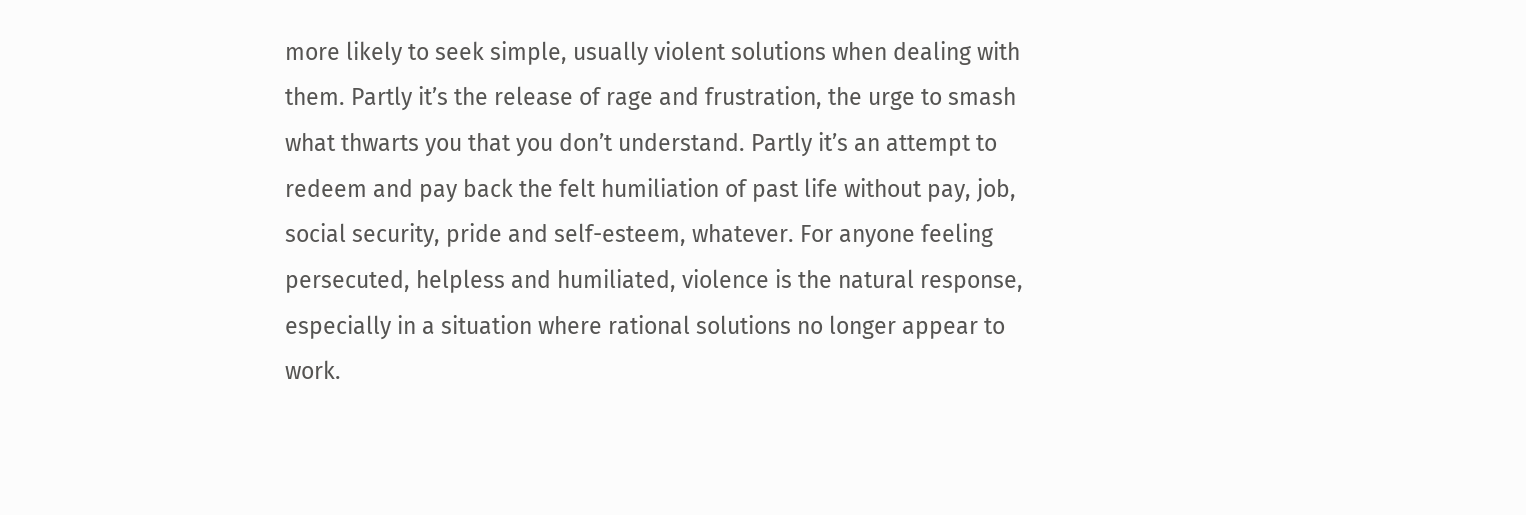more likely to seek simple, usually violent solutions when dealing with them. Partly it’s the release of rage and frustration, the urge to smash what thwarts you that you don’t understand. Partly it’s an attempt to redeem and pay back the felt humiliation of past life without pay, job, social security, pride and self-esteem, whatever. For anyone feeling persecuted, helpless and humiliated, violence is the natural response, especially in a situation where rational solutions no longer appear to work.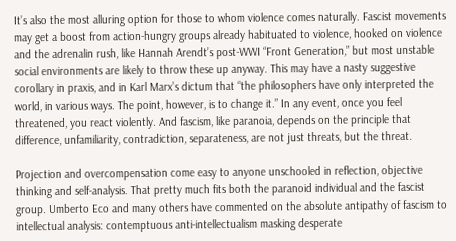It’s also the most alluring option for those to whom violence comes naturally. Fascist movements may get a boost from action-hungry groups already habituated to violence, hooked on violence and the adrenalin rush, like Hannah Arendt’s post-WWI “Front Generation,” but most unstable social environments are likely to throw these up anyway. This may have a nasty suggestive corollary in praxis, and in Karl Marx’s dictum that “the philosophers have only interpreted the world, in various ways. The point, however, is to change it.” In any event, once you feel threatened, you react violently. And fascism, like paranoia, depends on the principle that difference, unfamiliarity, contradiction, separateness, are not just threats, but the threat.

Projection and overcompensation come easy to anyone unschooled in reflection, objective thinking and self-analysis. That pretty much fits both the paranoid individual and the fascist group. Umberto Eco and many others have commented on the absolute antipathy of fascism to intellectual analysis: contemptuous anti-intellectualism masking desperate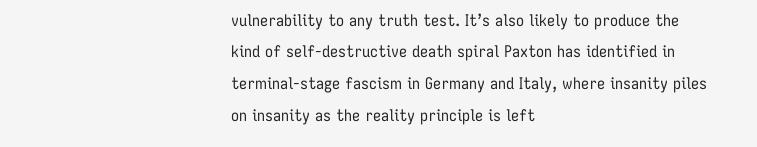vulnerability to any truth test. It’s also likely to produce the kind of self-destructive death spiral Paxton has identified in terminal-stage fascism in Germany and Italy, where insanity piles on insanity as the reality principle is left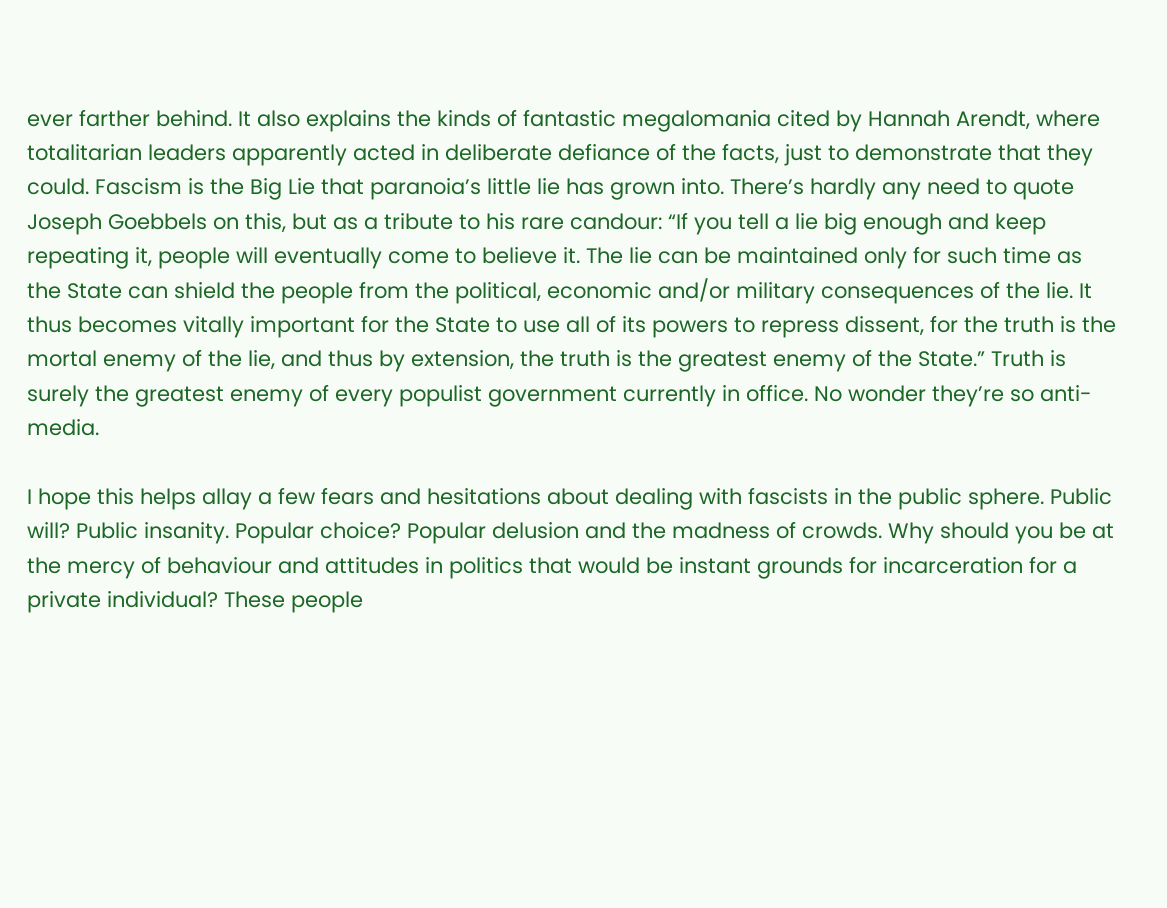ever farther behind. It also explains the kinds of fantastic megalomania cited by Hannah Arendt, where totalitarian leaders apparently acted in deliberate defiance of the facts, just to demonstrate that they could. Fascism is the Big Lie that paranoia’s little lie has grown into. There’s hardly any need to quote Joseph Goebbels on this, but as a tribute to his rare candour: “If you tell a lie big enough and keep repeating it, people will eventually come to believe it. The lie can be maintained only for such time as the State can shield the people from the political, economic and/or military consequences of the lie. It thus becomes vitally important for the State to use all of its powers to repress dissent, for the truth is the mortal enemy of the lie, and thus by extension, the truth is the greatest enemy of the State.” Truth is surely the greatest enemy of every populist government currently in office. No wonder they’re so anti-media.

I hope this helps allay a few fears and hesitations about dealing with fascists in the public sphere. Public will? Public insanity. Popular choice? Popular delusion and the madness of crowds. Why should you be at the mercy of behaviour and attitudes in politics that would be instant grounds for incarceration for a private individual? These people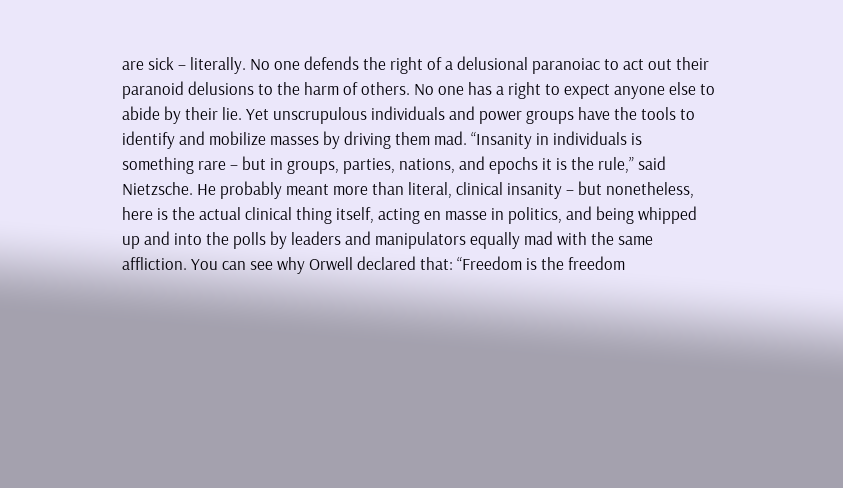are sick – literally. No one defends the right of a delusional paranoiac to act out their paranoid delusions to the harm of others. No one has a right to expect anyone else to abide by their lie. Yet unscrupulous individuals and power groups have the tools to identify and mobilize masses by driving them mad. “Insanity in individuals is something rare – but in groups, parties, nations, and epochs it is the rule,” said Nietzsche. He probably meant more than literal, clinical insanity – but nonetheless, here is the actual clinical thing itself, acting en masse in politics, and being whipped up and into the polls by leaders and manipulators equally mad with the same affliction. You can see why Orwell declared that: “Freedom is the freedom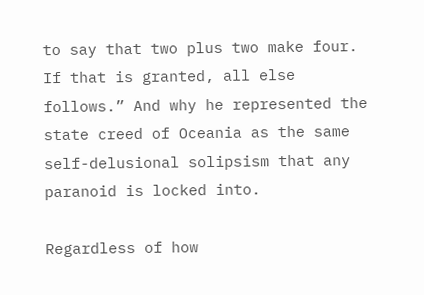to say that two plus two make four. If that is granted, all else follows.” And why he represented the state creed of Oceania as the same self-delusional solipsism that any paranoid is locked into.

Regardless of how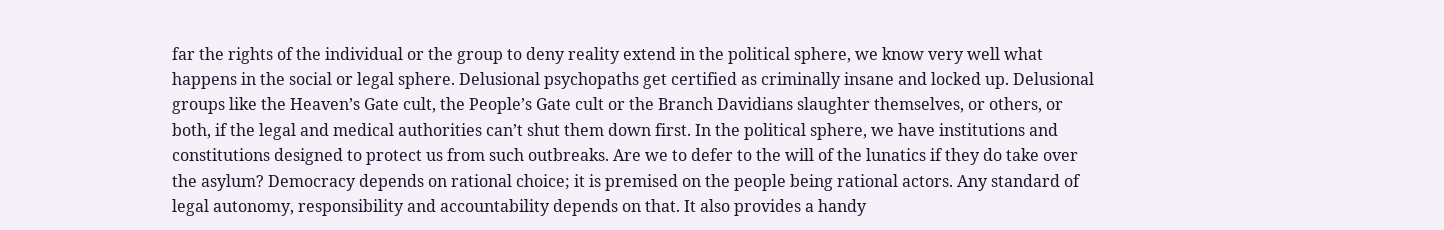far the rights of the individual or the group to deny reality extend in the political sphere, we know very well what happens in the social or legal sphere. Delusional psychopaths get certified as criminally insane and locked up. Delusional groups like the Heaven’s Gate cult, the People’s Gate cult or the Branch Davidians slaughter themselves, or others, or both, if the legal and medical authorities can’t shut them down first. In the political sphere, we have institutions and constitutions designed to protect us from such outbreaks. Are we to defer to the will of the lunatics if they do take over the asylum? Democracy depends on rational choice; it is premised on the people being rational actors. Any standard of legal autonomy, responsibility and accountability depends on that. It also provides a handy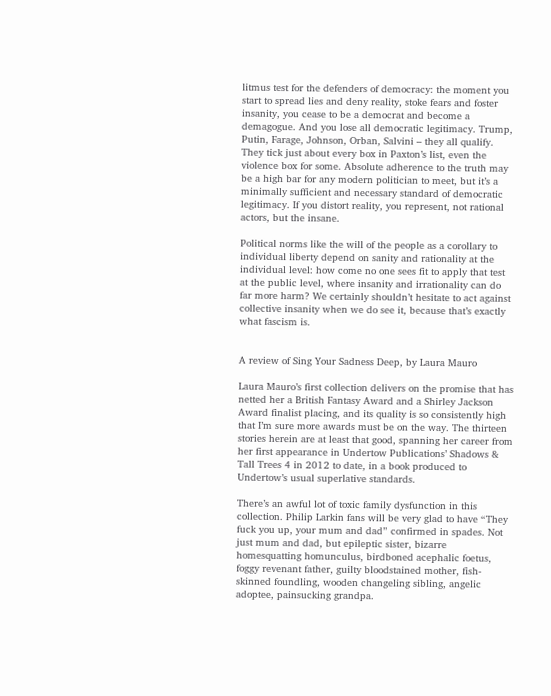litmus test for the defenders of democracy: the moment you start to spread lies and deny reality, stoke fears and foster insanity, you cease to be a democrat and become a demagogue. And you lose all democratic legitimacy. Trump, Putin, Farage, Johnson, Orban, Salvini – they all qualify. They tick just about every box in Paxton’s list, even the violence box for some. Absolute adherence to the truth may be a high bar for any modern politician to meet, but it’s a minimally sufficient and necessary standard of democratic legitimacy. If you distort reality, you represent, not rational actors, but the insane.

Political norms like the will of the people as a corollary to individual liberty depend on sanity and rationality at the individual level: how come no one sees fit to apply that test at the public level, where insanity and irrationality can do far more harm? We certainly shouldn’t hesitate to act against collective insanity when we do see it, because that’s exactly what fascism is.


A review of Sing Your Sadness Deep, by Laura Mauro

Laura Mauro’s first collection delivers on the promise that has netted her a British Fantasy Award and a Shirley Jackson Award finalist placing, and its quality is so consistently high that I’m sure more awards must be on the way. The thirteen stories herein are at least that good, spanning her career from her first appearance in Undertow Publications’ Shadows & Tall Trees 4 in 2012 to date, in a book produced to Undertow’s usual superlative standards.

There’s an awful lot of toxic family dysfunction in this collection. Philip Larkin fans will be very glad to have “They fuck you up, your mum and dad” confirmed in spades. Not just mum and dad, but epileptic sister, bizarre homesquatting homunculus, birdboned acephalic foetus, foggy revenant father, guilty bloodstained mother, fish-skinned foundling, wooden changeling sibling, angelic adoptee, painsucking grandpa.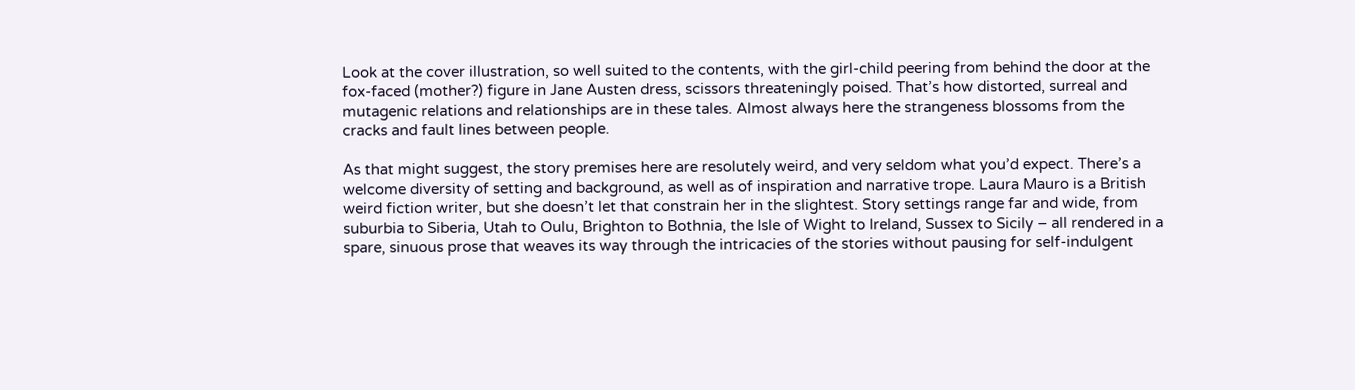Look at the cover illustration, so well suited to the contents, with the girl-child peering from behind the door at the fox-faced (mother?) figure in Jane Austen dress, scissors threateningly poised. That’s how distorted, surreal and mutagenic relations and relationships are in these tales. Almost always here the strangeness blossoms from the cracks and fault lines between people.

As that might suggest, the story premises here are resolutely weird, and very seldom what you’d expect. There’s a welcome diversity of setting and background, as well as of inspiration and narrative trope. Laura Mauro is a British weird fiction writer, but she doesn’t let that constrain her in the slightest. Story settings range far and wide, from suburbia to Siberia, Utah to Oulu, Brighton to Bothnia, the Isle of Wight to Ireland, Sussex to Sicily – all rendered in a spare, sinuous prose that weaves its way through the intricacies of the stories without pausing for self-indulgent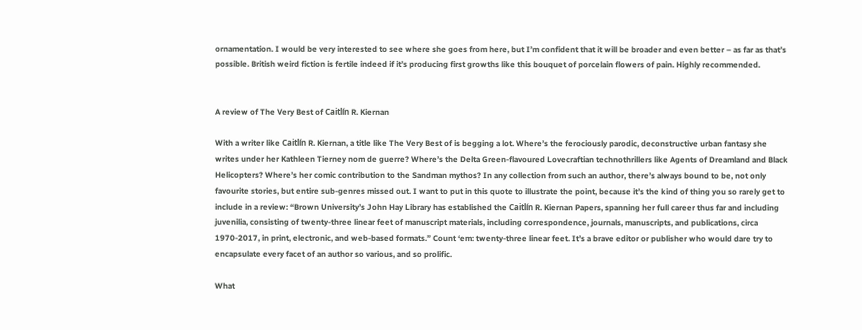ornamentation. I would be very interested to see where she goes from here, but I’m confident that it will be broader and even better – as far as that’s possible. British weird fiction is fertile indeed if it’s producing first growths like this bouquet of porcelain flowers of pain. Highly recommended.


A review of The Very Best of Caitlín R. Kiernan

With a writer like Caitlín R. Kiernan, a title like The Very Best of is begging a lot. Where’s the ferociously parodic, deconstructive urban fantasy she writes under her Kathleen Tierney nom de guerre? Where’s the Delta Green-flavoured Lovecraftian technothrillers like Agents of Dreamland and Black Helicopters? Where’s her comic contribution to the Sandman mythos? In any collection from such an author, there’s always bound to be, not only favourite stories, but entire sub-genres missed out. I want to put in this quote to illustrate the point, because it’s the kind of thing you so rarely get to include in a review: “Brown University’s John Hay Library has established the Caitlín R. Kiernan Papers, spanning her full career thus far and including juvenilia, consisting of twenty-three linear feet of manuscript materials, including correspondence, journals, manuscripts, and publications, circa 1970-2017, in print, electronic, and web-based formats.” Count ‘em: twenty-three linear feet. It’s a brave editor or publisher who would dare try to encapsulate every facet of an author so various, and so prolific.

What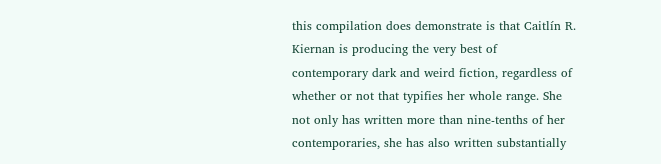this compilation does demonstrate is that Caitlín R. Kiernan is producing the very best of contemporary dark and weird fiction, regardless of whether or not that typifies her whole range. She not only has written more than nine-tenths of her contemporaries, she has also written substantially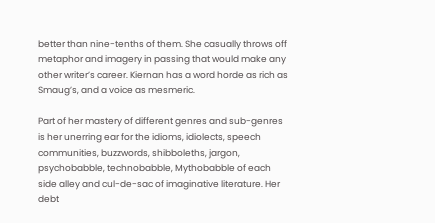better than nine-tenths of them. She casually throws off metaphor and imagery in passing that would make any other writer’s career. Kiernan has a word horde as rich as Smaug’s, and a voice as mesmeric.

Part of her mastery of different genres and sub-genres is her unerring ear for the idioms, idiolects, speech communities, buzzwords, shibboleths, jargon, psychobabble, technobabble, Mythobabble of each side alley and cul-de-sac of imaginative literature. Her debt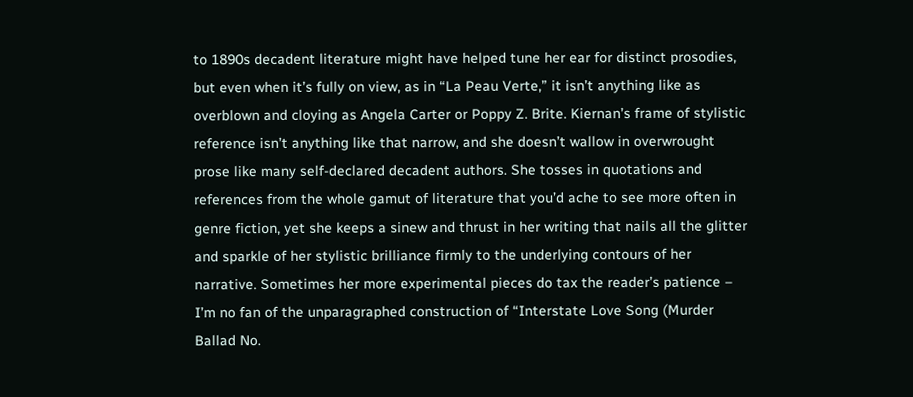to 1890s decadent literature might have helped tune her ear for distinct prosodies, but even when it’s fully on view, as in “La Peau Verte,” it isn’t anything like as overblown and cloying as Angela Carter or Poppy Z. Brite. Kiernan’s frame of stylistic reference isn’t anything like that narrow, and she doesn’t wallow in overwrought prose like many self-declared decadent authors. She tosses in quotations and references from the whole gamut of literature that you’d ache to see more often in genre fiction, yet she keeps a sinew and thrust in her writing that nails all the glitter and sparkle of her stylistic brilliance firmly to the underlying contours of her narrative. Sometimes her more experimental pieces do tax the reader’s patience – I’m no fan of the unparagraphed construction of “Interstate Love Song (Murder Ballad No.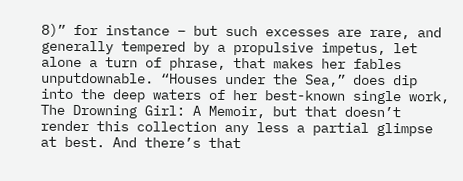8)” for instance – but such excesses are rare, and generally tempered by a propulsive impetus, let alone a turn of phrase, that makes her fables unputdownable. “Houses under the Sea,” does dip into the deep waters of her best-known single work, The Drowning Girl: A Memoir, but that doesn’t render this collection any less a partial glimpse at best. And there’s that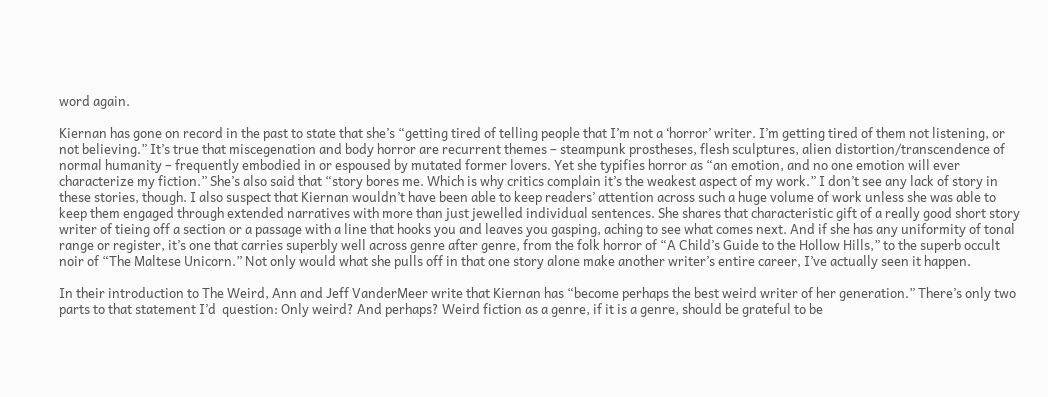word again.

Kiernan has gone on record in the past to state that she’s “getting tired of telling people that I’m not a ‘horror’ writer. I’m getting tired of them not listening, or not believing.” It’s true that miscegenation and body horror are recurrent themes – steampunk prostheses, flesh sculptures, alien distortion/transcendence of normal humanity – frequently embodied in or espoused by mutated former lovers. Yet she typifies horror as “an emotion, and no one emotion will ever characterize my fiction.” She’s also said that “story bores me. Which is why critics complain it’s the weakest aspect of my work.” I don’t see any lack of story in these stories, though. I also suspect that Kiernan wouldn’t have been able to keep readers’ attention across such a huge volume of work unless she was able to keep them engaged through extended narratives with more than just jewelled individual sentences. She shares that characteristic gift of a really good short story writer of tieing off a section or a passage with a line that hooks you and leaves you gasping, aching to see what comes next. And if she has any uniformity of tonal range or register, it’s one that carries superbly well across genre after genre, from the folk horror of “A Child’s Guide to the Hollow Hills,” to the superb occult noir of “The Maltese Unicorn.” Not only would what she pulls off in that one story alone make another writer’s entire career, I’ve actually seen it happen.

In their introduction to The Weird, Ann and Jeff VanderMeer write that Kiernan has “become perhaps the best weird writer of her generation.” There’s only two parts to that statement I’d  question: Only weird? And perhaps? Weird fiction as a genre, if it is a genre, should be grateful to be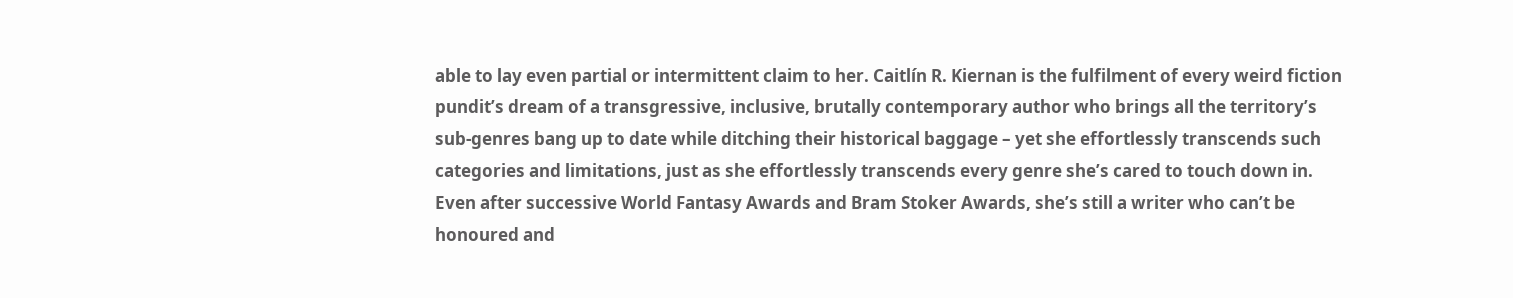able to lay even partial or intermittent claim to her. Caitlín R. Kiernan is the fulfilment of every weird fiction pundit’s dream of a transgressive, inclusive, brutally contemporary author who brings all the territory’s sub-genres bang up to date while ditching their historical baggage – yet she effortlessly transcends such categories and limitations, just as she effortlessly transcends every genre she’s cared to touch down in. Even after successive World Fantasy Awards and Bram Stoker Awards, she’s still a writer who can’t be honoured and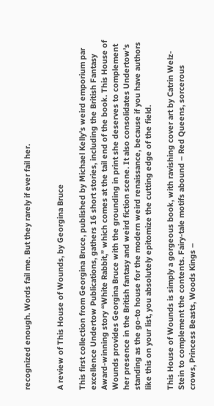recognized enough. Words fail me. But they rarely if ever fail her.


A review of This House of Wounds, by Georgina Bruce

This first collection from Georgina Bruce, published by Michael Kelly’s weird emporium par excellence Undertow Publications, gathers 16 short stories, including the British Fantasy Award-winning story “White Rabbit,” which comes at the tail end of the book. This House of Wounds provides Georgina Bruce with the grounding in print she deserves to complement her presence in the British fantasy and weird fiction scene. It also consolidates Undertow’s standing as the go-to house for the modern weird renaissance, because if you have authors like this on your list, you absolutely epitomize the cutting edge of the field.

This House of Wounds is simply a gorgeous book, with ravishing cover art by Catrin Welz-Stein to complement the contents. Fairy-tale motifs abound – Red Queens, sorcerous crows, Princess Beasts, Woods Kings –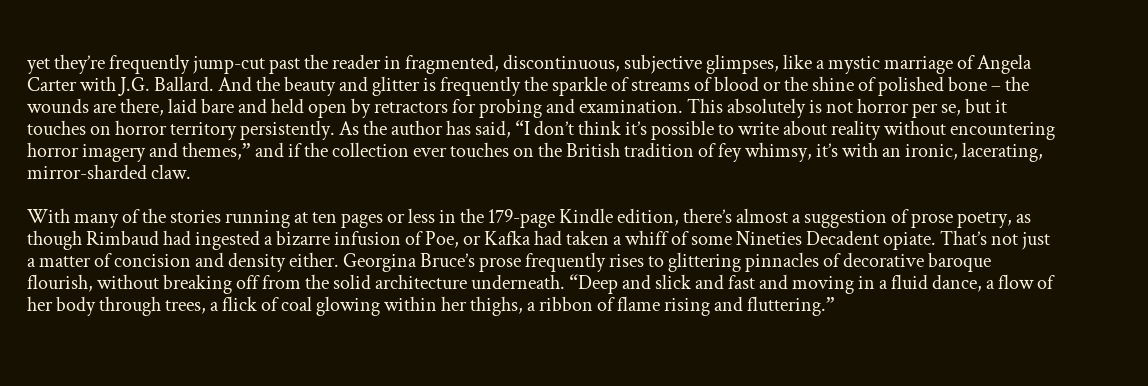yet they’re frequently jump-cut past the reader in fragmented, discontinuous, subjective glimpses, like a mystic marriage of Angela Carter with J.G. Ballard. And the beauty and glitter is frequently the sparkle of streams of blood or the shine of polished bone – the wounds are there, laid bare and held open by retractors for probing and examination. This absolutely is not horror per se, but it touches on horror territory persistently. As the author has said, “I don’t think it’s possible to write about reality without encountering horror imagery and themes,” and if the collection ever touches on the British tradition of fey whimsy, it’s with an ironic, lacerating, mirror-sharded claw.

With many of the stories running at ten pages or less in the 179-page Kindle edition, there’s almost a suggestion of prose poetry, as though Rimbaud had ingested a bizarre infusion of Poe, or Kafka had taken a whiff of some Nineties Decadent opiate. That’s not just a matter of concision and density either. Georgina Bruce’s prose frequently rises to glittering pinnacles of decorative baroque flourish, without breaking off from the solid architecture underneath. “Deep and slick and fast and moving in a fluid dance, a flow of her body through trees, a flick of coal glowing within her thighs, a ribbon of flame rising and fluttering.”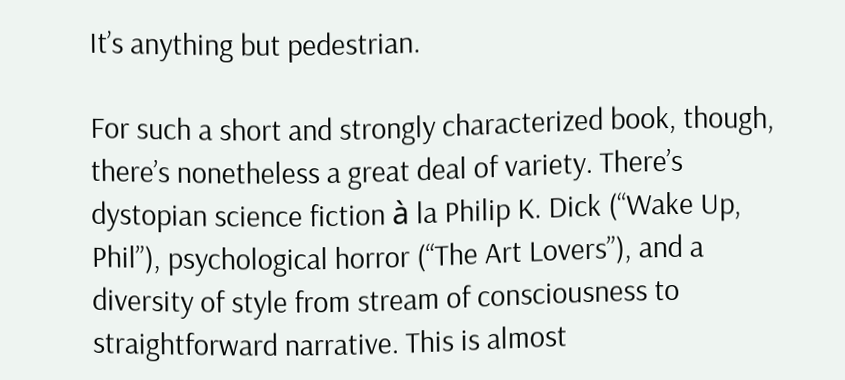It’s anything but pedestrian.

For such a short and strongly characterized book, though, there’s nonetheless a great deal of variety. There’s dystopian science fiction à la Philip K. Dick (“Wake Up, Phil”), psychological horror (“The Art Lovers”), and a diversity of style from stream of consciousness to straightforward narrative. This is almost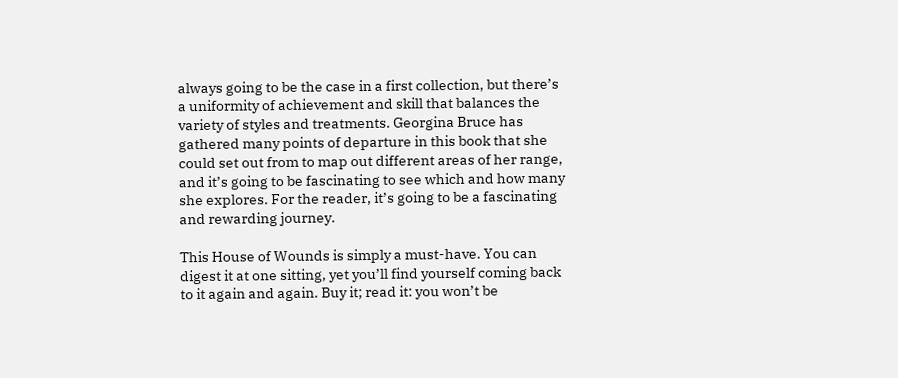always going to be the case in a first collection, but there’s a uniformity of achievement and skill that balances the variety of styles and treatments. Georgina Bruce has gathered many points of departure in this book that she could set out from to map out different areas of her range, and it’s going to be fascinating to see which and how many she explores. For the reader, it’s going to be a fascinating and rewarding journey.

This House of Wounds is simply a must-have. You can digest it at one sitting, yet you’ll find yourself coming back to it again and again. Buy it; read it: you won’t be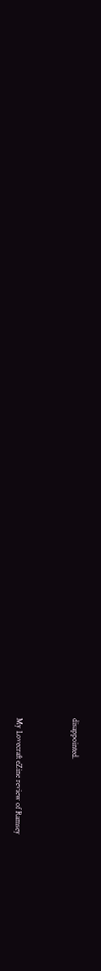disappointed.



My Lovecraft eZine review of Ramsey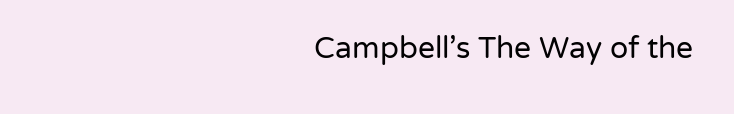Campbell’s The Way of the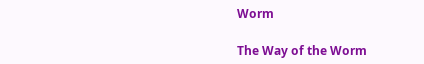Worm

The Way of the Worm